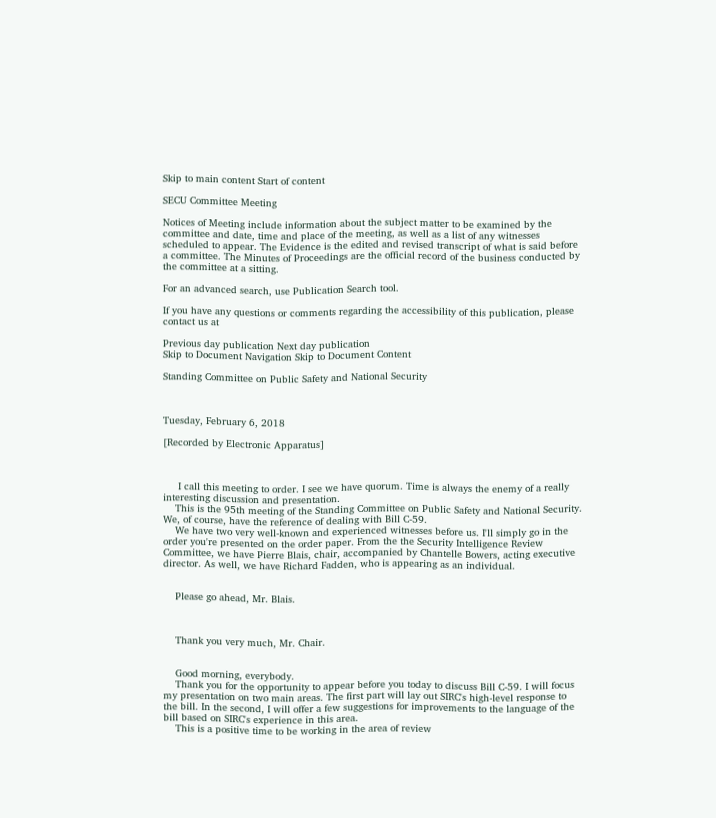Skip to main content Start of content

SECU Committee Meeting

Notices of Meeting include information about the subject matter to be examined by the committee and date, time and place of the meeting, as well as a list of any witnesses scheduled to appear. The Evidence is the edited and revised transcript of what is said before a committee. The Minutes of Proceedings are the official record of the business conducted by the committee at a sitting.

For an advanced search, use Publication Search tool.

If you have any questions or comments regarding the accessibility of this publication, please contact us at

Previous day publication Next day publication
Skip to Document Navigation Skip to Document Content

Standing Committee on Public Safety and National Security



Tuesday, February 6, 2018

[Recorded by Electronic Apparatus]



     I call this meeting to order. I see we have quorum. Time is always the enemy of a really interesting discussion and presentation.
    This is the 95th meeting of the Standing Committee on Public Safety and National Security. We, of course, have the reference of dealing with Bill C-59.
    We have two very well-known and experienced witnesses before us. I'll simply go in the order you're presented on the order paper. From the the Security Intelligence Review Committee, we have Pierre Blais, chair, accompanied by Chantelle Bowers, acting executive director. As well, we have Richard Fadden, who is appearing as an individual.


    Please go ahead, Mr. Blais.



    Thank you very much, Mr. Chair.


    Good morning, everybody.
    Thank you for the opportunity to appear before you today to discuss Bill C-59. I will focus my presentation on two main areas. The first part will lay out SIRC's high-level response to the bill. In the second, I will offer a few suggestions for improvements to the language of the bill based on SIRC's experience in this area.
    This is a positive time to be working in the area of review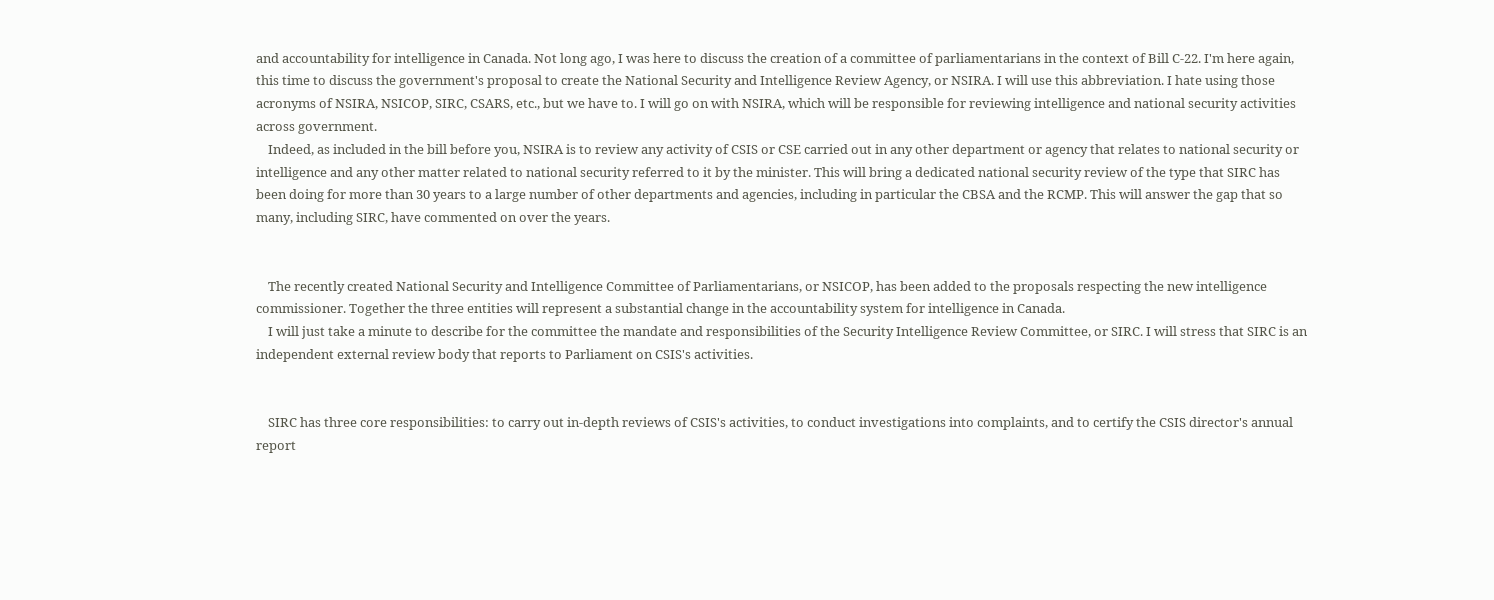and accountability for intelligence in Canada. Not long ago, I was here to discuss the creation of a committee of parliamentarians in the context of Bill C-22. I'm here again, this time to discuss the government's proposal to create the National Security and Intelligence Review Agency, or NSIRA. I will use this abbreviation. I hate using those acronyms of NSIRA, NSICOP, SIRC, CSARS, etc., but we have to. I will go on with NSIRA, which will be responsible for reviewing intelligence and national security activities across government.
    Indeed, as included in the bill before you, NSIRA is to review any activity of CSIS or CSE carried out in any other department or agency that relates to national security or intelligence and any other matter related to national security referred to it by the minister. This will bring a dedicated national security review of the type that SIRC has been doing for more than 30 years to a large number of other departments and agencies, including in particular the CBSA and the RCMP. This will answer the gap that so many, including SIRC, have commented on over the years.


    The recently created National Security and Intelligence Committee of Parliamentarians, or NSICOP, has been added to the proposals respecting the new intelligence commissioner. Together the three entities will represent a substantial change in the accountability system for intelligence in Canada.
    I will just take a minute to describe for the committee the mandate and responsibilities of the Security Intelligence Review Committee, or SIRC. I will stress that SIRC is an independent external review body that reports to Parliament on CSIS's activities.


    SIRC has three core responsibilities: to carry out in-depth reviews of CSIS's activities, to conduct investigations into complaints, and to certify the CSIS director's annual report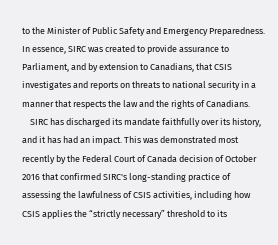to the Minister of Public Safety and Emergency Preparedness. In essence, SIRC was created to provide assurance to Parliament, and by extension to Canadians, that CSIS investigates and reports on threats to national security in a manner that respects the law and the rights of Canadians.
    SIRC has discharged its mandate faithfully over its history, and it has had an impact. This was demonstrated most recently by the Federal Court of Canada decision of October 2016 that confirmed SIRC's long-standing practice of assessing the lawfulness of CSIS activities, including how CSIS applies the “strictly necessary” threshold to its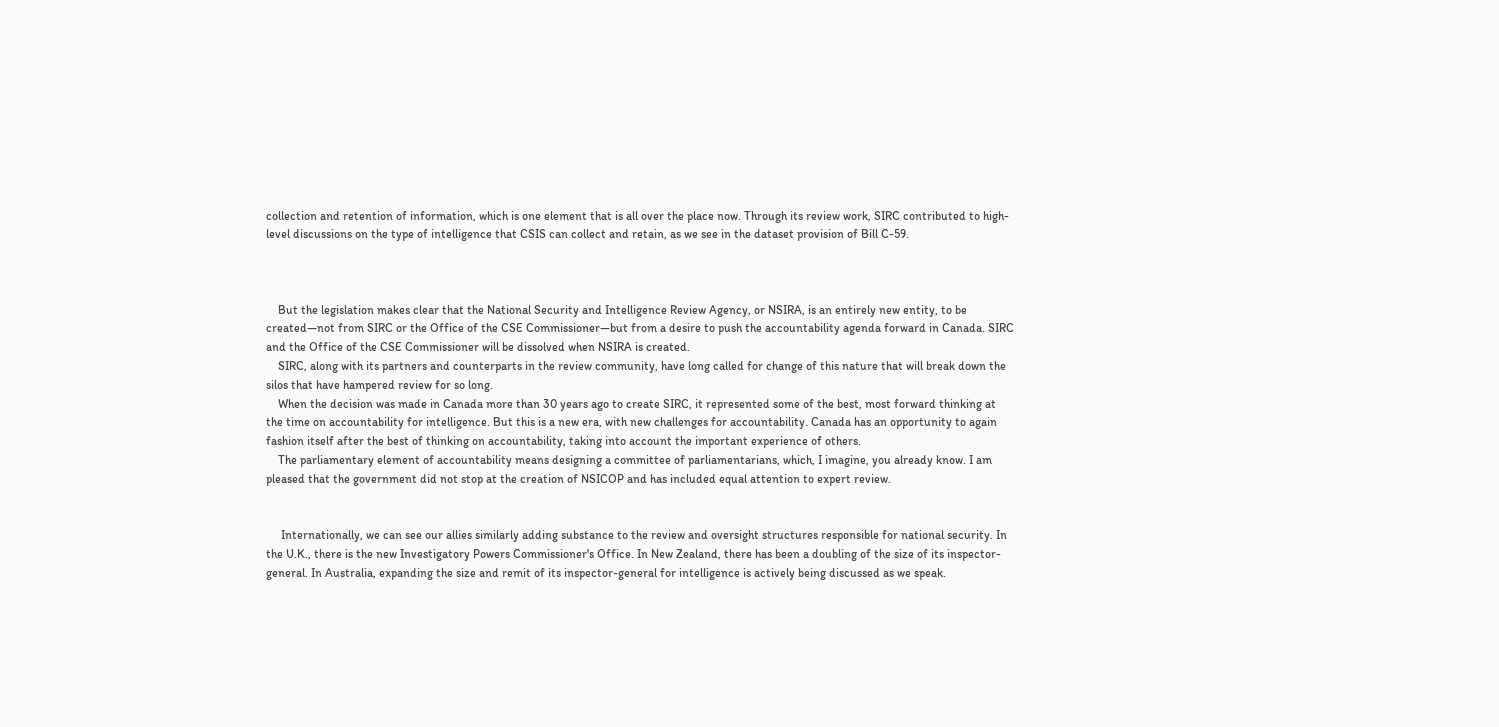collection and retention of information, which is one element that is all over the place now. Through its review work, SIRC contributed to high-level discussions on the type of intelligence that CSIS can collect and retain, as we see in the dataset provision of Bill C-59.



    But the legislation makes clear that the National Security and Intelligence Review Agency, or NSIRA, is an entirely new entity, to be created—not from SIRC or the Office of the CSE Commissioner—but from a desire to push the accountability agenda forward in Canada. SIRC and the Office of the CSE Commissioner will be dissolved when NSIRA is created.
    SIRC, along with its partners and counterparts in the review community, have long called for change of this nature that will break down the silos that have hampered review for so long.
    When the decision was made in Canada more than 30 years ago to create SIRC, it represented some of the best, most forward thinking at the time on accountability for intelligence. But this is a new era, with new challenges for accountability. Canada has an opportunity to again fashion itself after the best of thinking on accountability, taking into account the important experience of others.
    The parliamentary element of accountability means designing a committee of parliamentarians, which, I imagine, you already know. I am pleased that the government did not stop at the creation of NSICOP and has included equal attention to expert review.


     Internationally, we can see our allies similarly adding substance to the review and oversight structures responsible for national security. In the U.K., there is the new Investigatory Powers Commissioner's Office. In New Zealand, there has been a doubling of the size of its inspector-general. In Australia, expanding the size and remit of its inspector-general for intelligence is actively being discussed as we speak.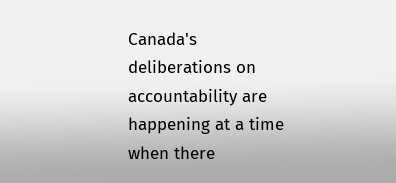Canada's deliberations on accountability are happening at a time when there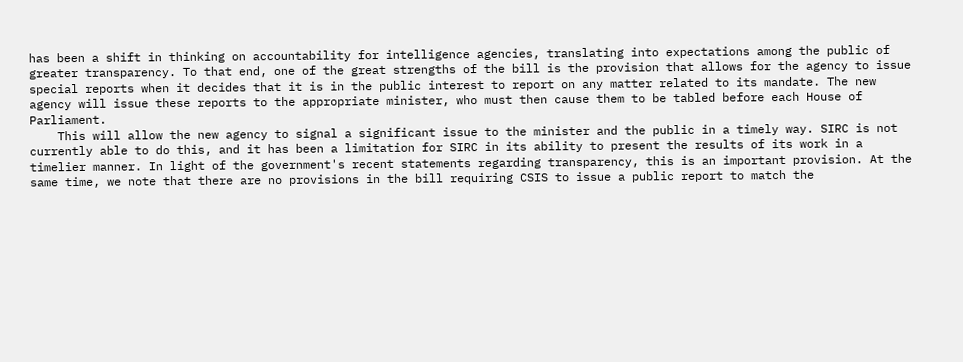has been a shift in thinking on accountability for intelligence agencies, translating into expectations among the public of greater transparency. To that end, one of the great strengths of the bill is the provision that allows for the agency to issue special reports when it decides that it is in the public interest to report on any matter related to its mandate. The new agency will issue these reports to the appropriate minister, who must then cause them to be tabled before each House of Parliament.
    This will allow the new agency to signal a significant issue to the minister and the public in a timely way. SIRC is not currently able to do this, and it has been a limitation for SIRC in its ability to present the results of its work in a timelier manner. In light of the government's recent statements regarding transparency, this is an important provision. At the same time, we note that there are no provisions in the bill requiring CSIS to issue a public report to match the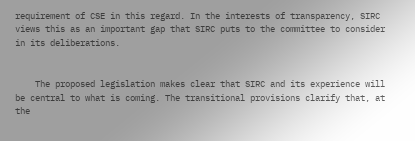requirement of CSE in this regard. In the interests of transparency, SIRC views this as an important gap that SIRC puts to the committee to consider in its deliberations.


    The proposed legislation makes clear that SIRC and its experience will be central to what is coming. The transitional provisions clarify that, at the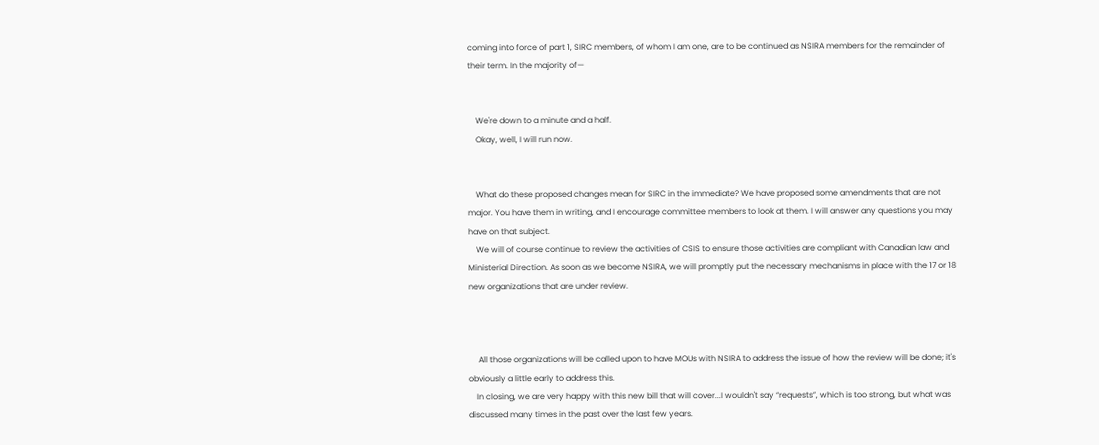coming into force of part 1, SIRC members, of whom I am one, are to be continued as NSIRA members for the remainder of their term. In the majority of—


    We're down to a minute and a half.
    Okay, well, I will run now.


    What do these proposed changes mean for SIRC in the immediate? We have proposed some amendments that are not major. You have them in writing, and I encourage committee members to look at them. I will answer any questions you may have on that subject.
    We will of course continue to review the activities of CSIS to ensure those activities are compliant with Canadian law and Ministerial Direction. As soon as we become NSIRA, we will promptly put the necessary mechanisms in place with the 17 or 18 new organizations that are under review.



     All those organizations will be called upon to have MOUs with NSIRA to address the issue of how the review will be done; it's obviously a little early to address this.
    In closing, we are very happy with this new bill that will cover...I wouldn't say “requests”, which is too strong, but what was discussed many times in the past over the last few years.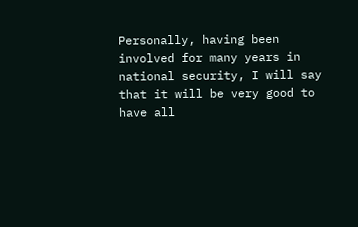Personally, having been involved for many years in national security, I will say that it will be very good to have all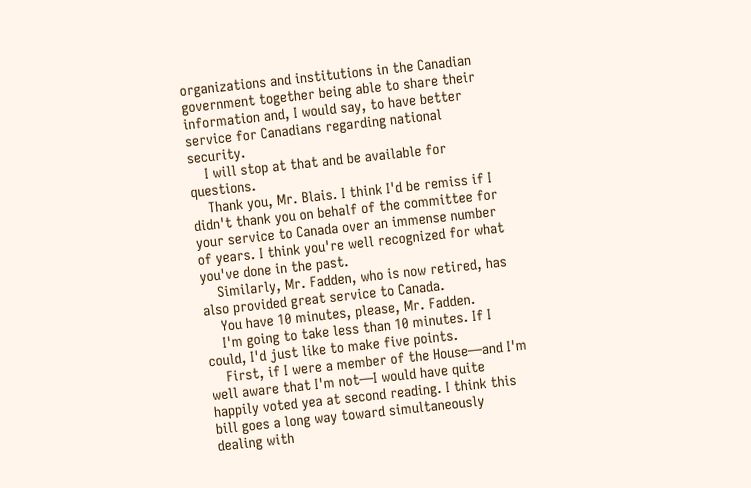organizations and institutions in the Canadian government together being able to share their information and, I would say, to have better service for Canadians regarding national security.
    I will stop at that and be available for questions.
    Thank you, Mr. Blais. I think I'd be remiss if I didn't thank you on behalf of the committee for your service to Canada over an immense number of years. I think you're well recognized for what you've done in the past.
    Similarly, Mr. Fadden, who is now retired, has also provided great service to Canada.
    You have 10 minutes, please, Mr. Fadden.
    I'm going to take less than 10 minutes. If I could, I'd just like to make five points.
    First, if I were a member of the House—and I'm well aware that I'm not—I would have quite happily voted yea at second reading. I think this bill goes a long way toward simultaneously dealing with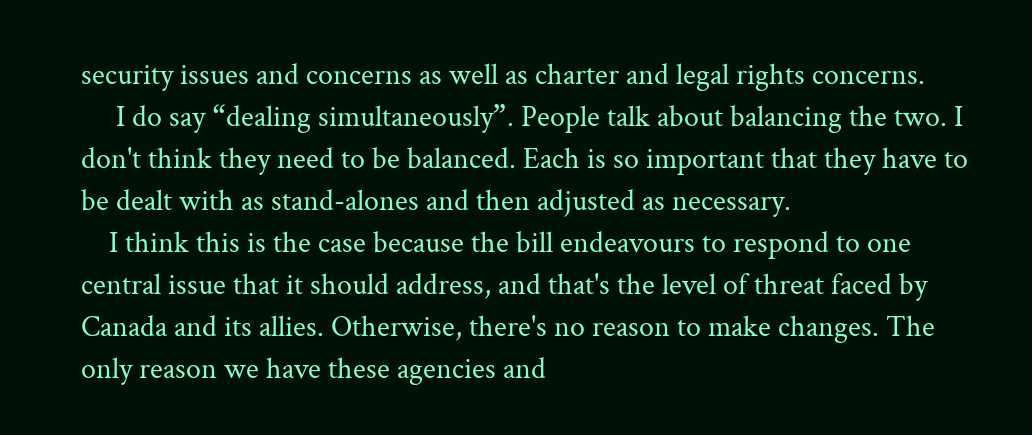security issues and concerns as well as charter and legal rights concerns.
     I do say “dealing simultaneously”. People talk about balancing the two. I don't think they need to be balanced. Each is so important that they have to be dealt with as stand-alones and then adjusted as necessary.
    I think this is the case because the bill endeavours to respond to one central issue that it should address, and that's the level of threat faced by Canada and its allies. Otherwise, there's no reason to make changes. The only reason we have these agencies and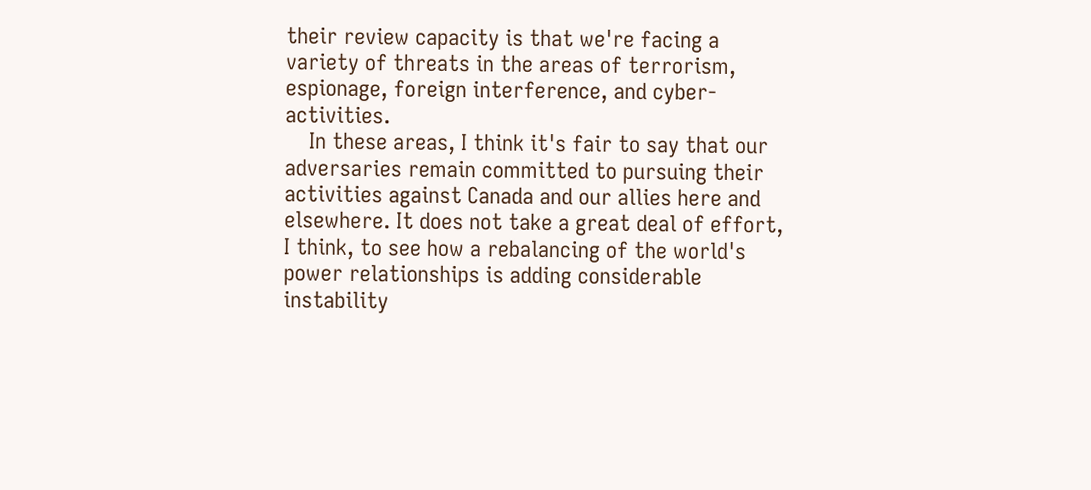their review capacity is that we're facing a variety of threats in the areas of terrorism, espionage, foreign interference, and cyber-activities.
    In these areas, I think it's fair to say that our adversaries remain committed to pursuing their activities against Canada and our allies here and elsewhere. It does not take a great deal of effort, I think, to see how a rebalancing of the world's power relationships is adding considerable instability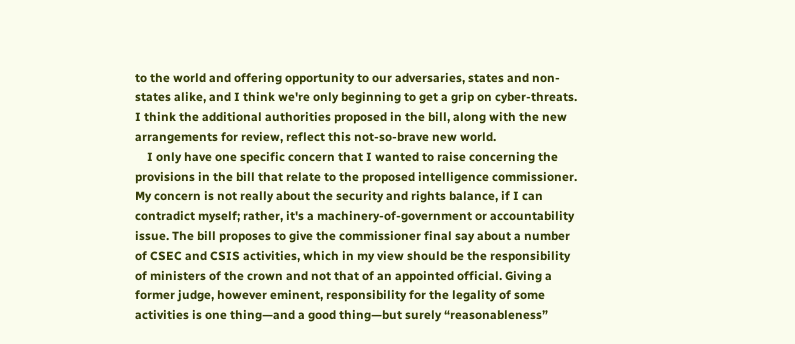to the world and offering opportunity to our adversaries, states and non-states alike, and I think we're only beginning to get a grip on cyber-threats. I think the additional authorities proposed in the bill, along with the new arrangements for review, reflect this not-so-brave new world.
    I only have one specific concern that I wanted to raise concerning the provisions in the bill that relate to the proposed intelligence commissioner. My concern is not really about the security and rights balance, if I can contradict myself; rather, it's a machinery-of-government or accountability issue. The bill proposes to give the commissioner final say about a number of CSEC and CSIS activities, which in my view should be the responsibility of ministers of the crown and not that of an appointed official. Giving a former judge, however eminent, responsibility for the legality of some activities is one thing—and a good thing—but surely “reasonableness”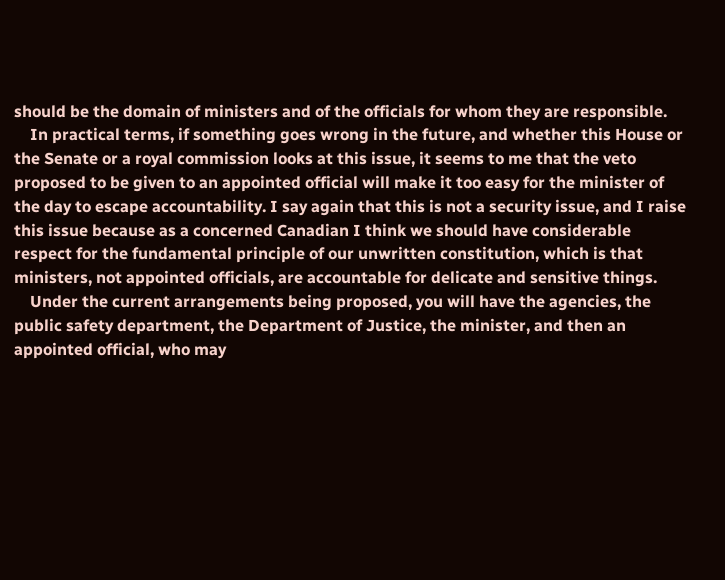should be the domain of ministers and of the officials for whom they are responsible.
    In practical terms, if something goes wrong in the future, and whether this House or the Senate or a royal commission looks at this issue, it seems to me that the veto proposed to be given to an appointed official will make it too easy for the minister of the day to escape accountability. I say again that this is not a security issue, and I raise this issue because as a concerned Canadian I think we should have considerable respect for the fundamental principle of our unwritten constitution, which is that ministers, not appointed officials, are accountable for delicate and sensitive things.
    Under the current arrangements being proposed, you will have the agencies, the public safety department, the Department of Justice, the minister, and then an appointed official, who may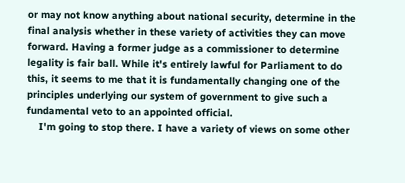or may not know anything about national security, determine in the final analysis whether in these variety of activities they can move forward. Having a former judge as a commissioner to determine legality is fair ball. While it's entirely lawful for Parliament to do this, it seems to me that it is fundamentally changing one of the principles underlying our system of government to give such a fundamental veto to an appointed official.
    I'm going to stop there. I have a variety of views on some other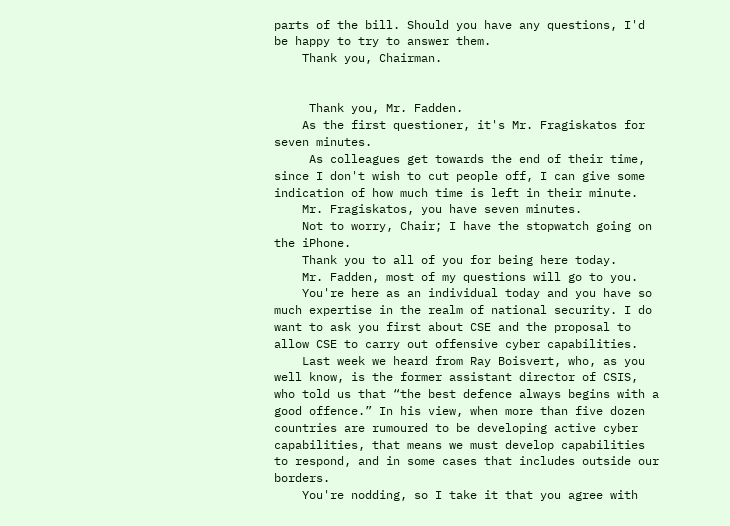parts of the bill. Should you have any questions, I'd be happy to try to answer them.
    Thank you, Chairman.


     Thank you, Mr. Fadden.
    As the first questioner, it's Mr. Fragiskatos for seven minutes.
     As colleagues get towards the end of their time, since I don't wish to cut people off, I can give some indication of how much time is left in their minute.
    Mr. Fragiskatos, you have seven minutes.
    Not to worry, Chair; I have the stopwatch going on the iPhone.
    Thank you to all of you for being here today.
    Mr. Fadden, most of my questions will go to you.
    You're here as an individual today and you have so much expertise in the realm of national security. I do want to ask you first about CSE and the proposal to allow CSE to carry out offensive cyber capabilities.
    Last week we heard from Ray Boisvert, who, as you well know, is the former assistant director of CSIS, who told us that “the best defence always begins with a good offence.” In his view, when more than five dozen countries are rumoured to be developing active cyber capabilities, that means we must develop capabilities to respond, and in some cases that includes outside our borders.
    You're nodding, so I take it that you agree with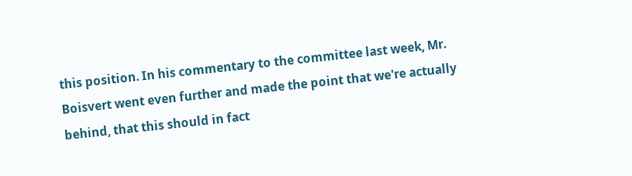this position. In his commentary to the committee last week, Mr. Boisvert went even further and made the point that we're actually behind, that this should in fact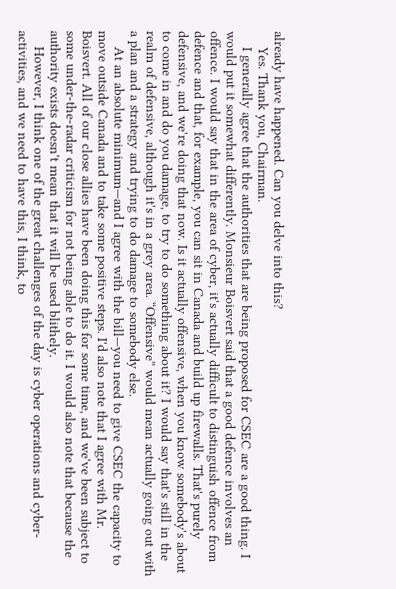already have happened. Can you delve into this?
    Yes. Thank you, Chairman.
    I generally agree that the authorities that are being proposed for CSEC are a good thing. I would put it somewhat differently. Monsieur Boisvert said that a good defence involves an offence. I would say that in the area of cyber, it's actually difficult to distinguish offence from defence and that, for example, you can sit in Canada and build up firewalls. That's purely defensive, and we're doing that now. Is it actually offensive, when you know somebody's about to come in and do you damage, to try to do something about it? I would say that's still in the realm of defensive, although it's in a grey area. “Offensive” would mean actually going out with a plan and a strategy and trying to do damage to somebody else.
    At an absolute minimum—and I agree with the bill—you need to give CSEC the capacity to move outside Canada and to take some positive steps. I'd also note that I agree with Mr. Boisvert. All of our close allies have been doing this for some time, and we've been subject to some under-the-radar criticism for not being able to do it. I would also note that because the authority exists doesn't mean that it will be used blithely.
    However, I think one of the great challenges of the day is cyber operations and cyber-activities, and we need to have this, I think, to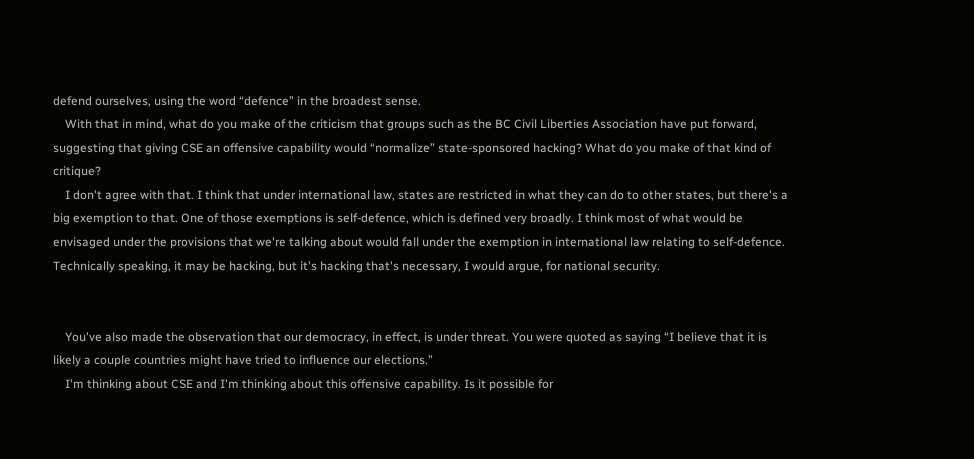defend ourselves, using the word “defence” in the broadest sense.
    With that in mind, what do you make of the criticism that groups such as the BC Civil Liberties Association have put forward, suggesting that giving CSE an offensive capability would “normalize” state-sponsored hacking? What do you make of that kind of critique?
    I don't agree with that. I think that under international law, states are restricted in what they can do to other states, but there's a big exemption to that. One of those exemptions is self-defence, which is defined very broadly. I think most of what would be envisaged under the provisions that we're talking about would fall under the exemption in international law relating to self-defence. Technically speaking, it may be hacking, but it's hacking that's necessary, I would argue, for national security.


    You've also made the observation that our democracy, in effect, is under threat. You were quoted as saying “I believe that it is likely a couple countries might have tried to influence our elections.”
    I'm thinking about CSE and I'm thinking about this offensive capability. Is it possible for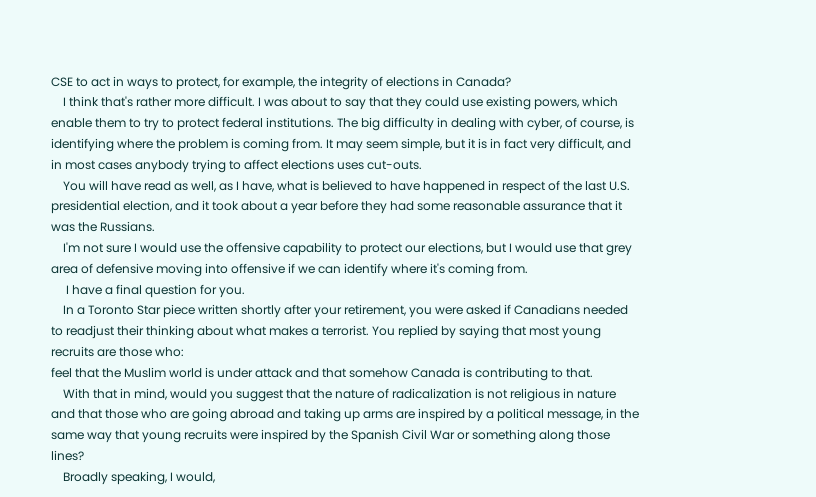CSE to act in ways to protect, for example, the integrity of elections in Canada?
    I think that's rather more difficult. I was about to say that they could use existing powers, which enable them to try to protect federal institutions. The big difficulty in dealing with cyber, of course, is identifying where the problem is coming from. It may seem simple, but it is in fact very difficult, and in most cases anybody trying to affect elections uses cut-outs.
    You will have read as well, as I have, what is believed to have happened in respect of the last U.S. presidential election, and it took about a year before they had some reasonable assurance that it was the Russians.
    I'm not sure I would use the offensive capability to protect our elections, but I would use that grey area of defensive moving into offensive if we can identify where it's coming from.
     I have a final question for you.
    In a Toronto Star piece written shortly after your retirement, you were asked if Canadians needed to readjust their thinking about what makes a terrorist. You replied by saying that most young recruits are those who:
feel that the Muslim world is under attack and that somehow Canada is contributing to that.
    With that in mind, would you suggest that the nature of radicalization is not religious in nature and that those who are going abroad and taking up arms are inspired by a political message, in the same way that young recruits were inspired by the Spanish Civil War or something along those lines?
    Broadly speaking, I would,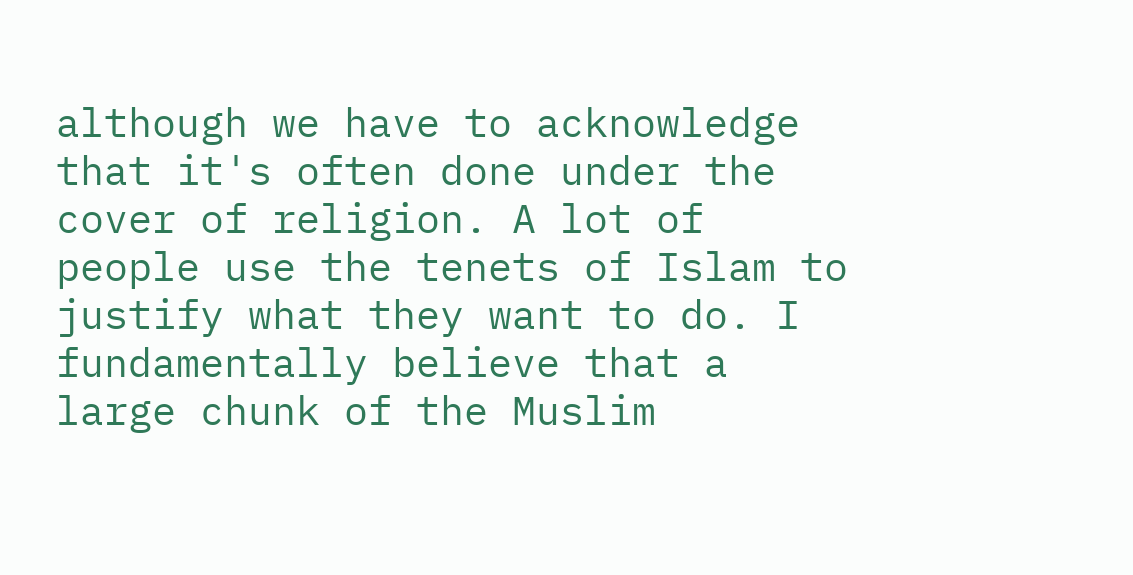although we have to acknowledge that it's often done under the cover of religion. A lot of people use the tenets of Islam to justify what they want to do. I fundamentally believe that a large chunk of the Muslim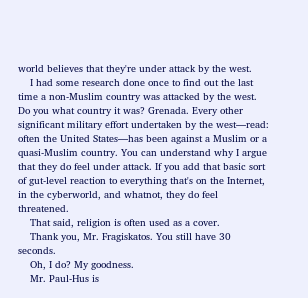world believes that they're under attack by the west.
    I had some research done once to find out the last time a non-Muslim country was attacked by the west. Do you what country it was? Grenada. Every other significant military effort undertaken by the west—read: often the United States—has been against a Muslim or a quasi-Muslim country. You can understand why I argue that they do feel under attack. If you add that basic sort of gut-level reaction to everything that's on the Internet, in the cyberworld, and whatnot, they do feel threatened.
    That said, religion is often used as a cover.
    Thank you, Mr. Fragiskatos. You still have 30 seconds.
    Oh, I do? My goodness.
    Mr. Paul-Hus is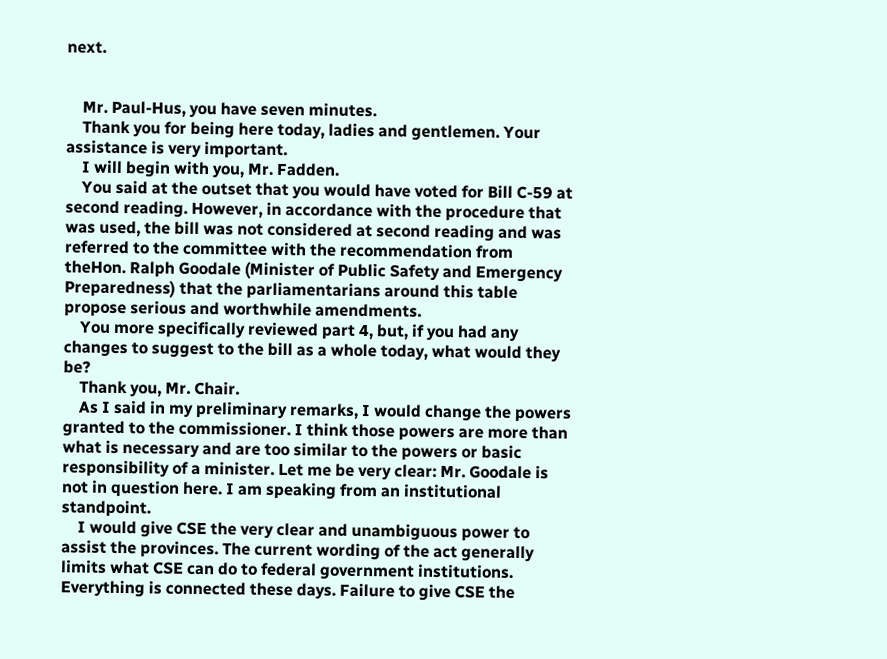next.


    Mr. Paul-Hus, you have seven minutes.
    Thank you for being here today, ladies and gentlemen. Your assistance is very important.
    I will begin with you, Mr. Fadden.
    You said at the outset that you would have voted for Bill C-59 at second reading. However, in accordance with the procedure that was used, the bill was not considered at second reading and was referred to the committee with the recommendation from theHon. Ralph Goodale (Minister of Public Safety and Emergency Preparedness) that the parliamentarians around this table propose serious and worthwhile amendments.
    You more specifically reviewed part 4, but, if you had any changes to suggest to the bill as a whole today, what would they be?
    Thank you, Mr. Chair.
    As I said in my preliminary remarks, I would change the powers granted to the commissioner. I think those powers are more than what is necessary and are too similar to the powers or basic responsibility of a minister. Let me be very clear: Mr. Goodale is not in question here. I am speaking from an institutional standpoint.
    I would give CSE the very clear and unambiguous power to assist the provinces. The current wording of the act generally limits what CSE can do to federal government institutions. Everything is connected these days. Failure to give CSE the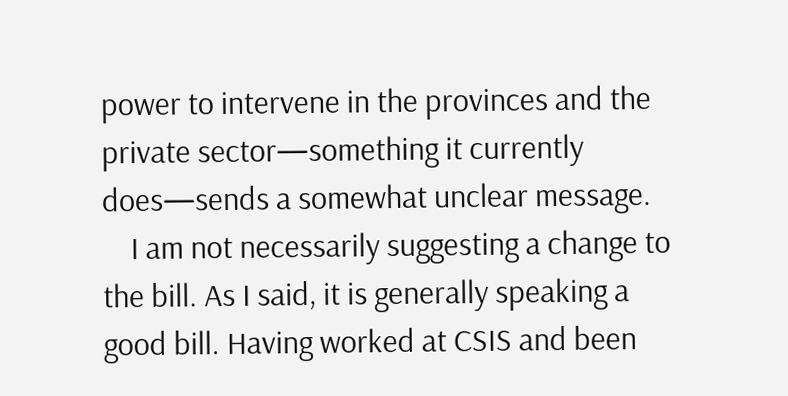power to intervene in the provinces and the private sector—something it currently does—sends a somewhat unclear message.
    I am not necessarily suggesting a change to the bill. As I said, it is generally speaking a good bill. Having worked at CSIS and been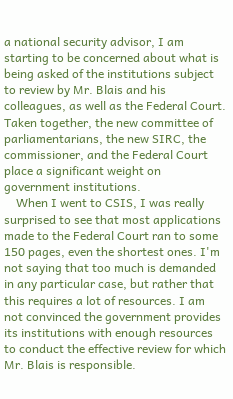a national security advisor, I am starting to be concerned about what is being asked of the institutions subject to review by Mr. Blais and his colleagues, as well as the Federal Court. Taken together, the new committee of parliamentarians, the new SIRC, the commissioner, and the Federal Court place a significant weight on government institutions.
    When I went to CSIS, I was really surprised to see that most applications made to the Federal Court ran to some 150 pages, even the shortest ones. I'm not saying that too much is demanded in any particular case, but rather that this requires a lot of resources. I am not convinced the government provides its institutions with enough resources to conduct the effective review for which Mr. Blais is responsible.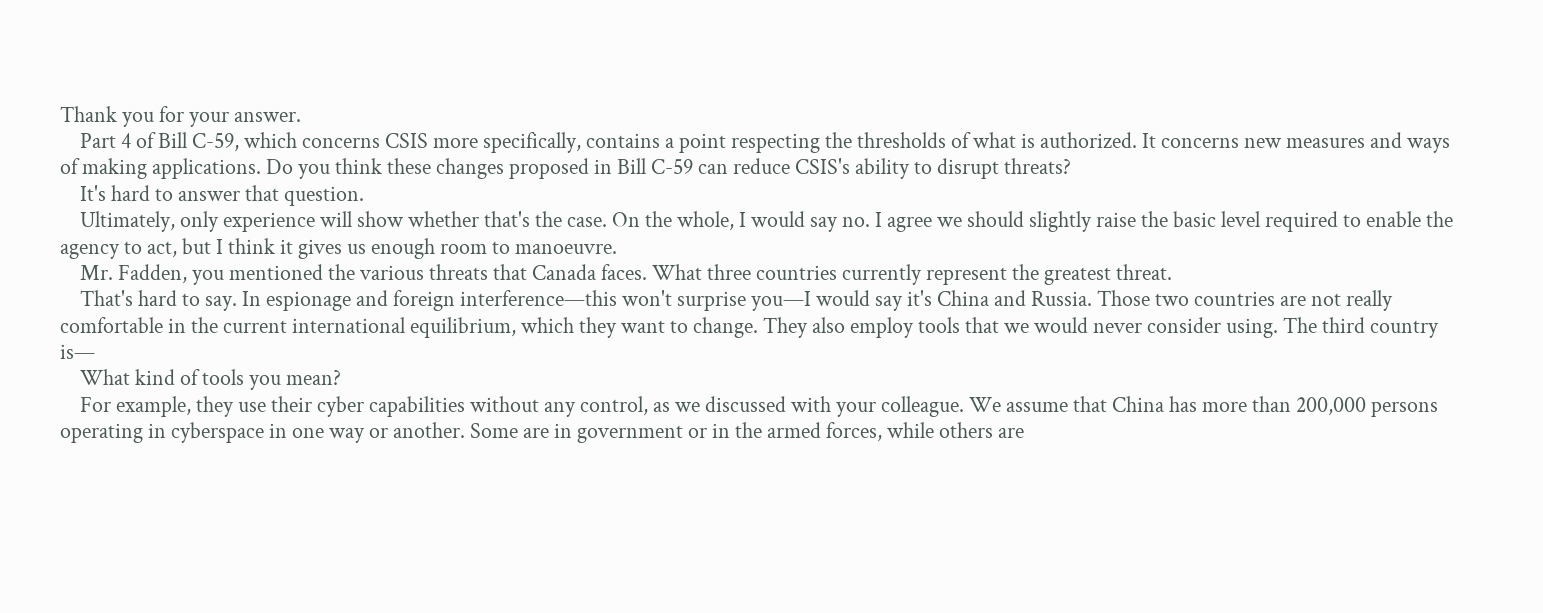Thank you for your answer.
    Part 4 of Bill C-59, which concerns CSIS more specifically, contains a point respecting the thresholds of what is authorized. It concerns new measures and ways of making applications. Do you think these changes proposed in Bill C-59 can reduce CSIS's ability to disrupt threats?
    It's hard to answer that question.
    Ultimately, only experience will show whether that's the case. On the whole, I would say no. I agree we should slightly raise the basic level required to enable the agency to act, but I think it gives us enough room to manoeuvre.
    Mr. Fadden, you mentioned the various threats that Canada faces. What three countries currently represent the greatest threat.
    That's hard to say. In espionage and foreign interference—this won't surprise you—I would say it's China and Russia. Those two countries are not really comfortable in the current international equilibrium, which they want to change. They also employ tools that we would never consider using. The third country is—
    What kind of tools you mean?
    For example, they use their cyber capabilities without any control, as we discussed with your colleague. We assume that China has more than 200,000 persons operating in cyberspace in one way or another. Some are in government or in the armed forces, while others are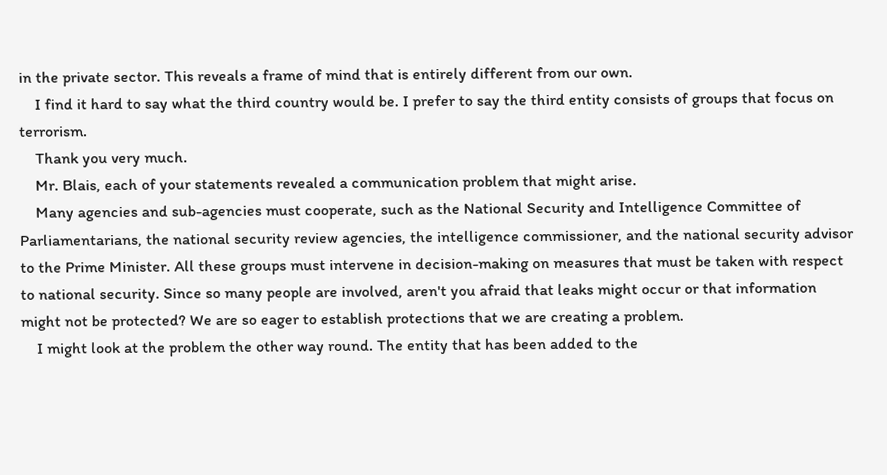in the private sector. This reveals a frame of mind that is entirely different from our own.
    I find it hard to say what the third country would be. I prefer to say the third entity consists of groups that focus on terrorism.
    Thank you very much.
    Mr. Blais, each of your statements revealed a communication problem that might arise.
    Many agencies and sub-agencies must cooperate, such as the National Security and Intelligence Committee of Parliamentarians, the national security review agencies, the intelligence commissioner, and the national security advisor to the Prime Minister. All these groups must intervene in decision-making on measures that must be taken with respect to national security. Since so many people are involved, aren't you afraid that leaks might occur or that information might not be protected? We are so eager to establish protections that we are creating a problem.
    I might look at the problem the other way round. The entity that has been added to the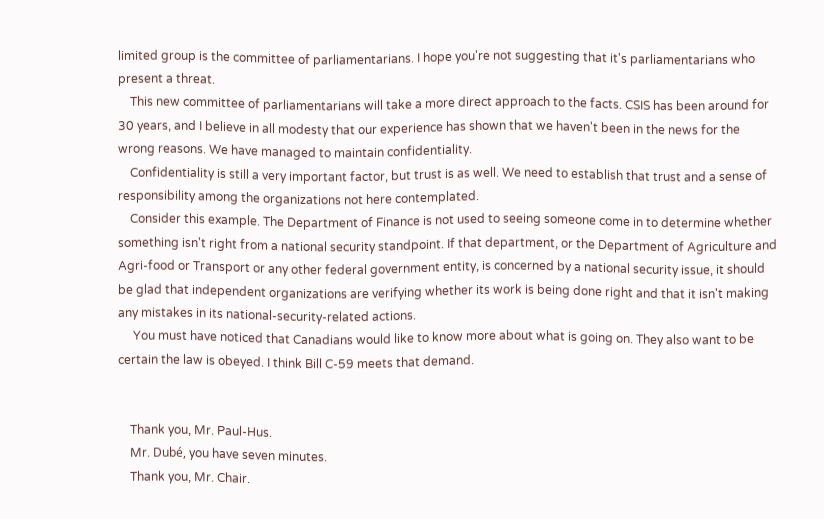limited group is the committee of parliamentarians. I hope you're not suggesting that it's parliamentarians who present a threat.
    This new committee of parliamentarians will take a more direct approach to the facts. CSIS has been around for 30 years, and I believe in all modesty that our experience has shown that we haven't been in the news for the wrong reasons. We have managed to maintain confidentiality.
    Confidentiality is still a very important factor, but trust is as well. We need to establish that trust and a sense of responsibility among the organizations not here contemplated.
    Consider this example. The Department of Finance is not used to seeing someone come in to determine whether something isn't right from a national security standpoint. If that department, or the Department of Agriculture and Agri-food or Transport or any other federal government entity, is concerned by a national security issue, it should be glad that independent organizations are verifying whether its work is being done right and that it isn't making any mistakes in its national-security-related actions.
     You must have noticed that Canadians would like to know more about what is going on. They also want to be certain the law is obeyed. I think Bill C-59 meets that demand.


    Thank you, Mr. Paul-Hus.
    Mr. Dubé, you have seven minutes.
    Thank you, Mr. Chair.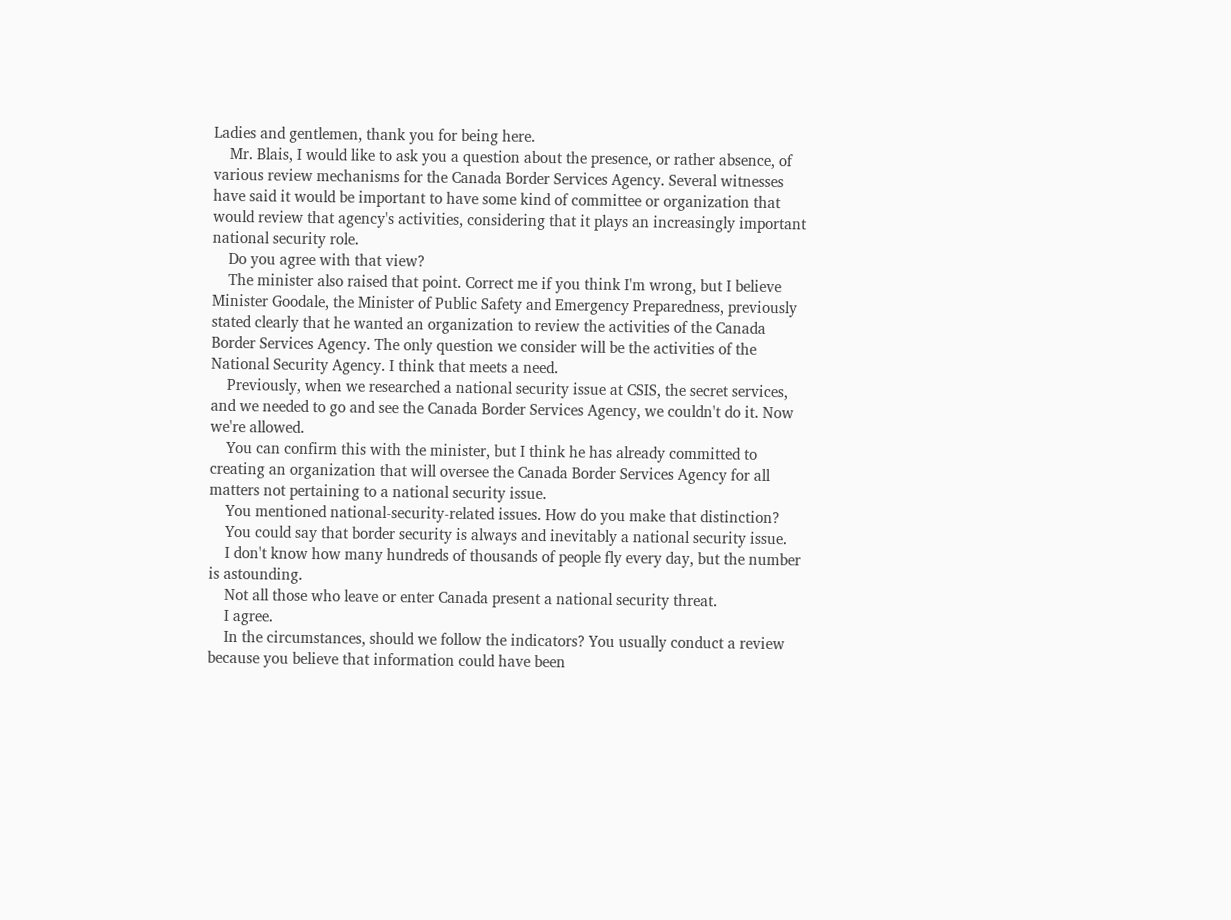Ladies and gentlemen, thank you for being here.
    Mr. Blais, I would like to ask you a question about the presence, or rather absence, of various review mechanisms for the Canada Border Services Agency. Several witnesses have said it would be important to have some kind of committee or organization that would review that agency's activities, considering that it plays an increasingly important national security role.
    Do you agree with that view?
    The minister also raised that point. Correct me if you think I'm wrong, but I believe Minister Goodale, the Minister of Public Safety and Emergency Preparedness, previously stated clearly that he wanted an organization to review the activities of the Canada Border Services Agency. The only question we consider will be the activities of the National Security Agency. I think that meets a need.
    Previously, when we researched a national security issue at CSIS, the secret services, and we needed to go and see the Canada Border Services Agency, we couldn't do it. Now we're allowed.
    You can confirm this with the minister, but I think he has already committed to creating an organization that will oversee the Canada Border Services Agency for all matters not pertaining to a national security issue.
    You mentioned national-security-related issues. How do you make that distinction?
    You could say that border security is always and inevitably a national security issue.
    I don't know how many hundreds of thousands of people fly every day, but the number is astounding.
    Not all those who leave or enter Canada present a national security threat.
    I agree.
    In the circumstances, should we follow the indicators? You usually conduct a review because you believe that information could have been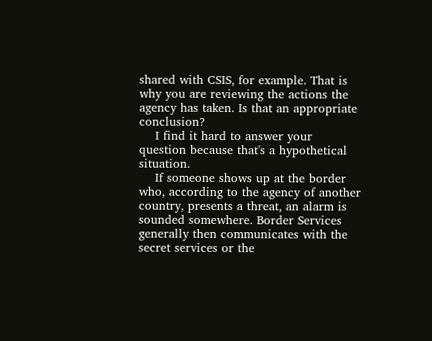shared with CSIS, for example. That is why you are reviewing the actions the agency has taken. Is that an appropriate conclusion?
    I find it hard to answer your question because that's a hypothetical situation.
    If someone shows up at the border who, according to the agency of another country, presents a threat, an alarm is sounded somewhere. Border Services generally then communicates with the secret services or the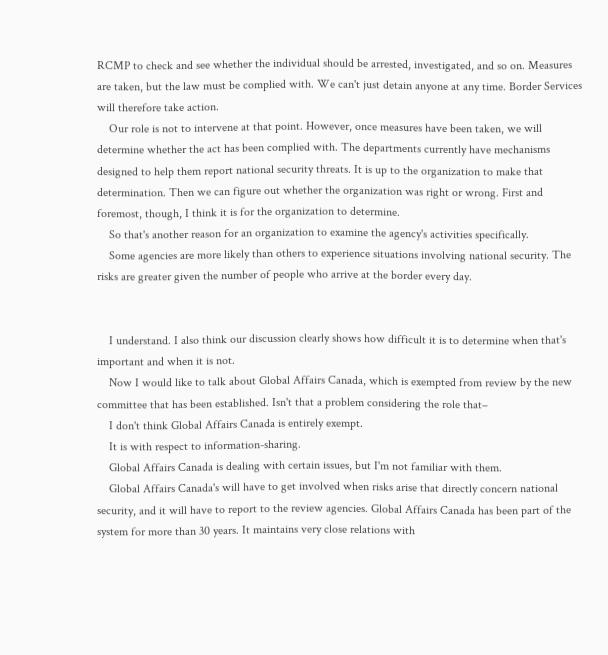RCMP to check and see whether the individual should be arrested, investigated, and so on. Measures are taken, but the law must be complied with. We can't just detain anyone at any time. Border Services will therefore take action.
    Our role is not to intervene at that point. However, once measures have been taken, we will determine whether the act has been complied with. The departments currently have mechanisms designed to help them report national security threats. It is up to the organization to make that determination. Then we can figure out whether the organization was right or wrong. First and foremost, though, I think it is for the organization to determine.
    So that's another reason for an organization to examine the agency's activities specifically.
    Some agencies are more likely than others to experience situations involving national security. The risks are greater given the number of people who arrive at the border every day.


    I understand. I also think our discussion clearly shows how difficult it is to determine when that's important and when it is not.
    Now I would like to talk about Global Affairs Canada, which is exempted from review by the new committee that has been established. Isn't that a problem considering the role that–
    I don't think Global Affairs Canada is entirely exempt.
    It is with respect to information-sharing.
    Global Affairs Canada is dealing with certain issues, but I'm not familiar with them.
    Global Affairs Canada's will have to get involved when risks arise that directly concern national security, and it will have to report to the review agencies. Global Affairs Canada has been part of the system for more than 30 years. It maintains very close relations with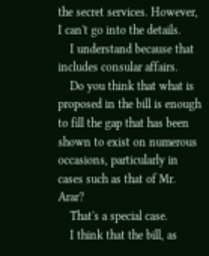the secret services. However, I can't go into the details.
    I understand because that includes consular affairs.
    Do you think that what is proposed in the bill is enough to fill the gap that has been shown to exist on numerous occasions, particularly in cases such as that of Mr. Arar?
    That's a special case.
    I think that the bill, as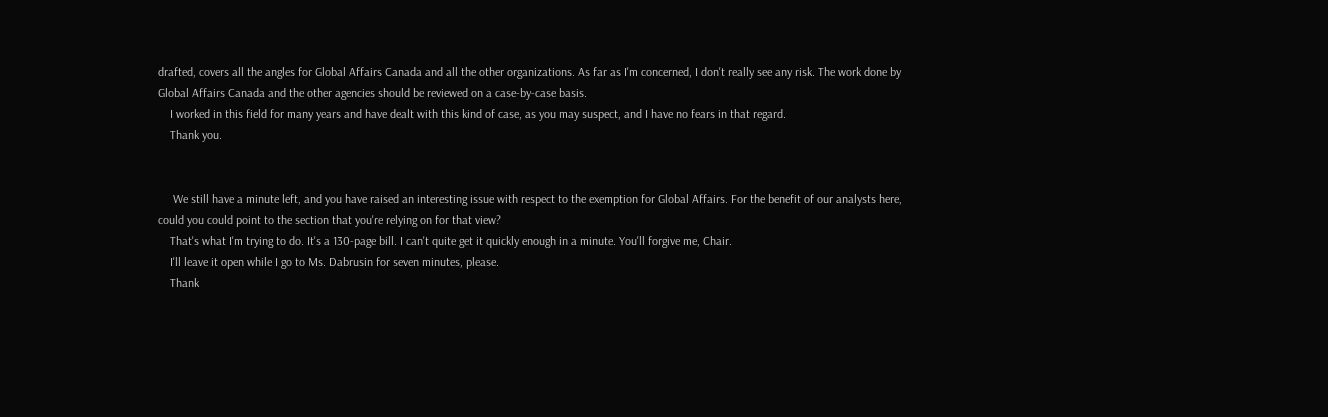drafted, covers all the angles for Global Affairs Canada and all the other organizations. As far as I'm concerned, I don't really see any risk. The work done by Global Affairs Canada and the other agencies should be reviewed on a case-by-case basis.
    I worked in this field for many years and have dealt with this kind of case, as you may suspect, and I have no fears in that regard.
    Thank you.


     We still have a minute left, and you have raised an interesting issue with respect to the exemption for Global Affairs. For the benefit of our analysts here, could you could point to the section that you're relying on for that view?
    That's what I'm trying to do. It's a 130-page bill. I can't quite get it quickly enough in a minute. You'll forgive me, Chair.
    I'll leave it open while I go to Ms. Dabrusin for seven minutes, please.
    Thank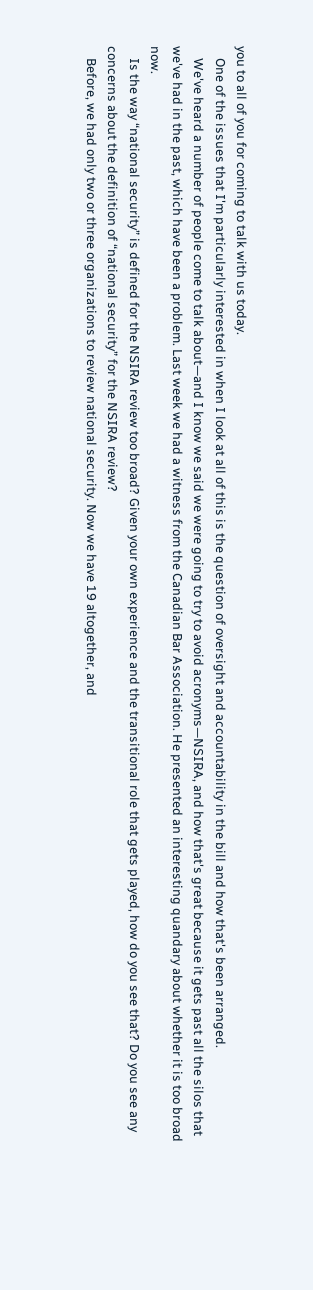you to all of you for coming to talk with us today.
    One of the issues that I'm particularly interested in when I look at all of this is the question of oversight and accountability in the bill and how that's been arranged.
    We've heard a number of people come to talk about—and I know we said we were going to try to avoid acronyms—NSIRA, and how that's great because it gets past all the silos that we've had in the past, which have been a problem. Last week we had a witness from the Canadian Bar Association. He presented an interesting quandary about whether it is too broad now.
    Is the way “national security” is defined for the NSIRA review too broad? Given your own experience and the transitional role that gets played, how do you see that? Do you see any concerns about the definition of “national security” for the NSIRA review?
    Before, we had only two or three organizations to review national security. Now we have 19 altogether, and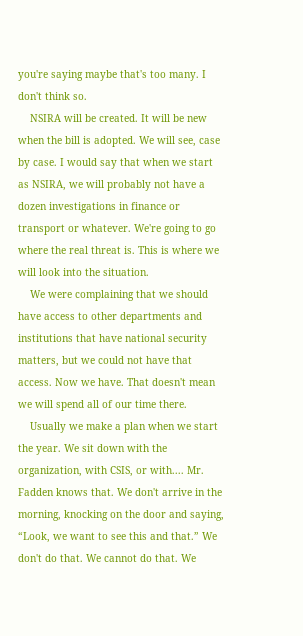you're saying maybe that's too many. I don't think so.
    NSIRA will be created. It will be new when the bill is adopted. We will see, case by case. I would say that when we start as NSIRA, we will probably not have a dozen investigations in finance or transport or whatever. We're going to go where the real threat is. This is where we will look into the situation.
    We were complaining that we should have access to other departments and institutions that have national security matters, but we could not have that access. Now we have. That doesn't mean we will spend all of our time there.
    Usually we make a plan when we start the year. We sit down with the organization, with CSIS, or with.... Mr. Fadden knows that. We don't arrive in the morning, knocking on the door and saying, “Look, we want to see this and that.” We don't do that. We cannot do that. We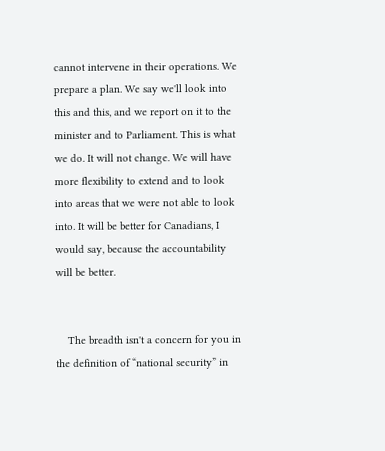cannot intervene in their operations. We prepare a plan. We say we'll look into this and this, and we report on it to the minister and to Parliament. This is what we do. It will not change. We will have more flexibility to extend and to look into areas that we were not able to look into. It will be better for Canadians, I would say, because the accountability will be better.


    The breadth isn't a concern for you in the definition of “national security” in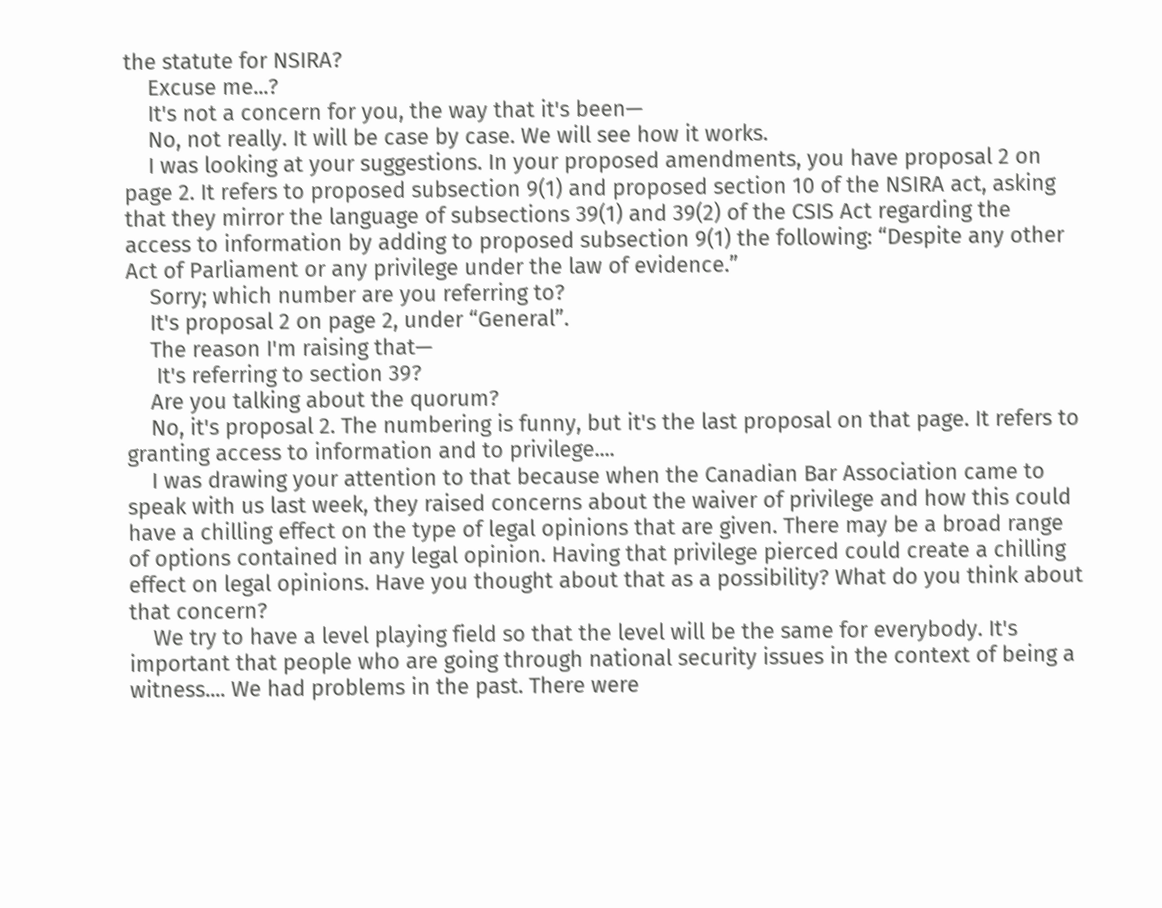the statute for NSIRA?
    Excuse me...?
    It's not a concern for you, the way that it's been—
    No, not really. It will be case by case. We will see how it works.
    I was looking at your suggestions. In your proposed amendments, you have proposal 2 on page 2. It refers to proposed subsection 9(1) and proposed section 10 of the NSIRA act, asking that they mirror the language of subsections 39(1) and 39(2) of the CSIS Act regarding the access to information by adding to proposed subsection 9(1) the following: “Despite any other Act of Parliament or any privilege under the law of evidence.”
    Sorry; which number are you referring to?
    It's proposal 2 on page 2, under “General”.
    The reason I'm raising that—
     It's referring to section 39?
    Are you talking about the quorum?
    No, it's proposal 2. The numbering is funny, but it's the last proposal on that page. It refers to granting access to information and to privilege....
    I was drawing your attention to that because when the Canadian Bar Association came to speak with us last week, they raised concerns about the waiver of privilege and how this could have a chilling effect on the type of legal opinions that are given. There may be a broad range of options contained in any legal opinion. Having that privilege pierced could create a chilling effect on legal opinions. Have you thought about that as a possibility? What do you think about that concern?
    We try to have a level playing field so that the level will be the same for everybody. It's important that people who are going through national security issues in the context of being a witness.... We had problems in the past. There were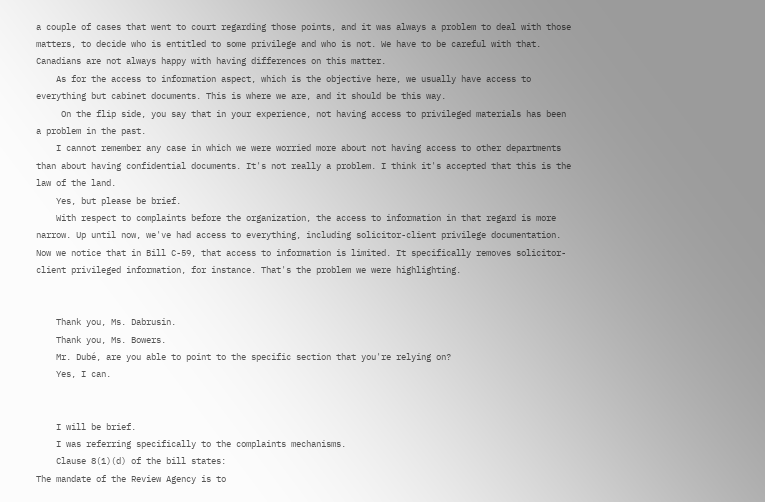a couple of cases that went to court regarding those points, and it was always a problem to deal with those matters, to decide who is entitled to some privilege and who is not. We have to be careful with that. Canadians are not always happy with having differences on this matter.
    As for the access to information aspect, which is the objective here, we usually have access to everything but cabinet documents. This is where we are, and it should be this way.
     On the flip side, you say that in your experience, not having access to privileged materials has been a problem in the past.
    I cannot remember any case in which we were worried more about not having access to other departments than about having confidential documents. It's not really a problem. I think it's accepted that this is the law of the land.
    Yes, but please be brief.
    With respect to complaints before the organization, the access to information in that regard is more narrow. Up until now, we've had access to everything, including solicitor-client privilege documentation. Now we notice that in Bill C-59, that access to information is limited. It specifically removes solicitor-client privileged information, for instance. That's the problem we were highlighting.


    Thank you, Ms. Dabrusin.
    Thank you, Ms. Bowers.
    Mr. Dubé, are you able to point to the specific section that you're relying on?
    Yes, I can.


    I will be brief.
    I was referring specifically to the complaints mechanisms.
    Clause 8(1)(d) of the bill states:
The mandate of the Review Agency is to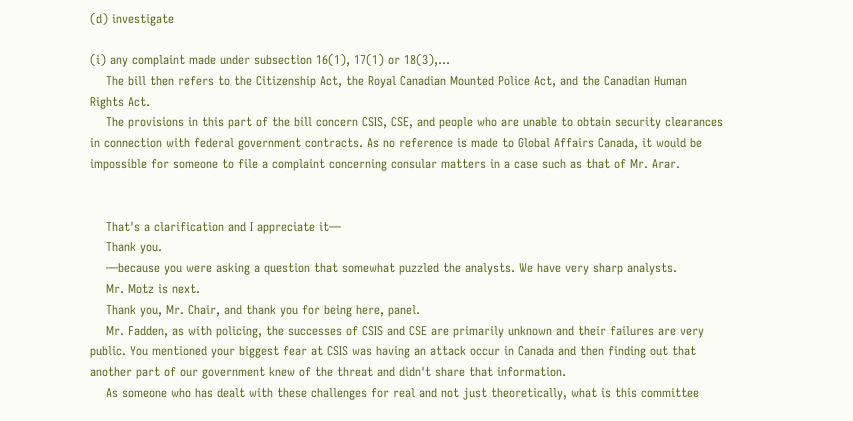(d) investigate

(i) any complaint made under subsection 16(1), 17(1) or 18(3),...
    The bill then refers to the Citizenship Act, the Royal Canadian Mounted Police Act, and the Canadian Human Rights Act.
    The provisions in this part of the bill concern CSIS, CSE, and people who are unable to obtain security clearances in connection with federal government contracts. As no reference is made to Global Affairs Canada, it would be impossible for someone to file a complaint concerning consular matters in a case such as that of Mr. Arar.


    That's a clarification and I appreciate it—
    Thank you.
    —because you were asking a question that somewhat puzzled the analysts. We have very sharp analysts.
    Mr. Motz is next.
    Thank you, Mr. Chair, and thank you for being here, panel.
    Mr. Fadden, as with policing, the successes of CSIS and CSE are primarily unknown and their failures are very public. You mentioned your biggest fear at CSIS was having an attack occur in Canada and then finding out that another part of our government knew of the threat and didn't share that information.
    As someone who has dealt with these challenges for real and not just theoretically, what is this committee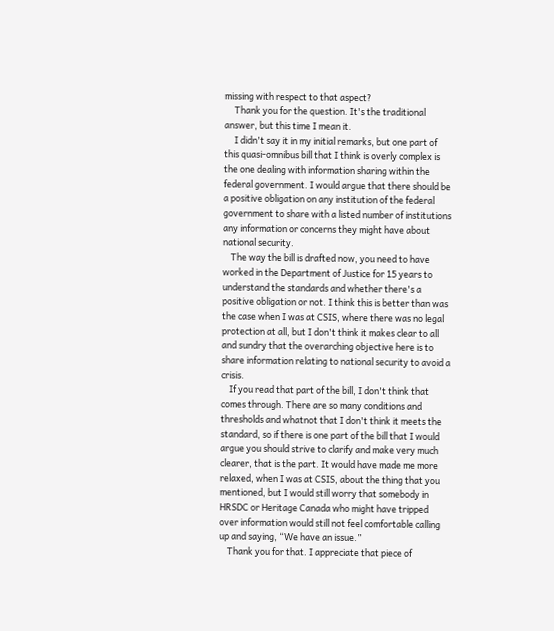missing with respect to that aspect?
     Thank you for the question. It's the traditional answer, but this time I mean it.
     I didn't say it in my initial remarks, but one part of this quasi-omnibus bill that I think is overly complex is the one dealing with information sharing within the federal government. I would argue that there should be a positive obligation on any institution of the federal government to share with a listed number of institutions any information or concerns they might have about national security.
    The way the bill is drafted now, you need to have worked in the Department of Justice for 15 years to understand the standards and whether there's a positive obligation or not. I think this is better than was the case when I was at CSIS, where there was no legal protection at all, but I don't think it makes clear to all and sundry that the overarching objective here is to share information relating to national security to avoid a crisis.
    If you read that part of the bill, I don't think that comes through. There are so many conditions and thresholds and whatnot that I don't think it meets the standard, so if there is one part of the bill that I would argue you should strive to clarify and make very much clearer, that is the part. It would have made me more relaxed, when I was at CSIS, about the thing that you mentioned, but I would still worry that somebody in HRSDC or Heritage Canada who might have tripped over information would still not feel comfortable calling up and saying, “We have an issue.”
    Thank you for that. I appreciate that piece of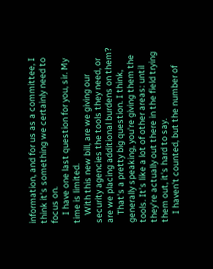information, and for us as a committee, I think it's something we certainly need to focus on.
    I have one last question for you, sir. My time is limited.
    With this new bill, are we giving our security agencies the tools they need, or are we placing additional burdens on them?
    That's a pretty big question. I think, generally speaking, you're giving them the tools. It's like a lot of other areas: until they're actually out there in the field trying them out, it's hard to say.
    I haven't counted, but the number of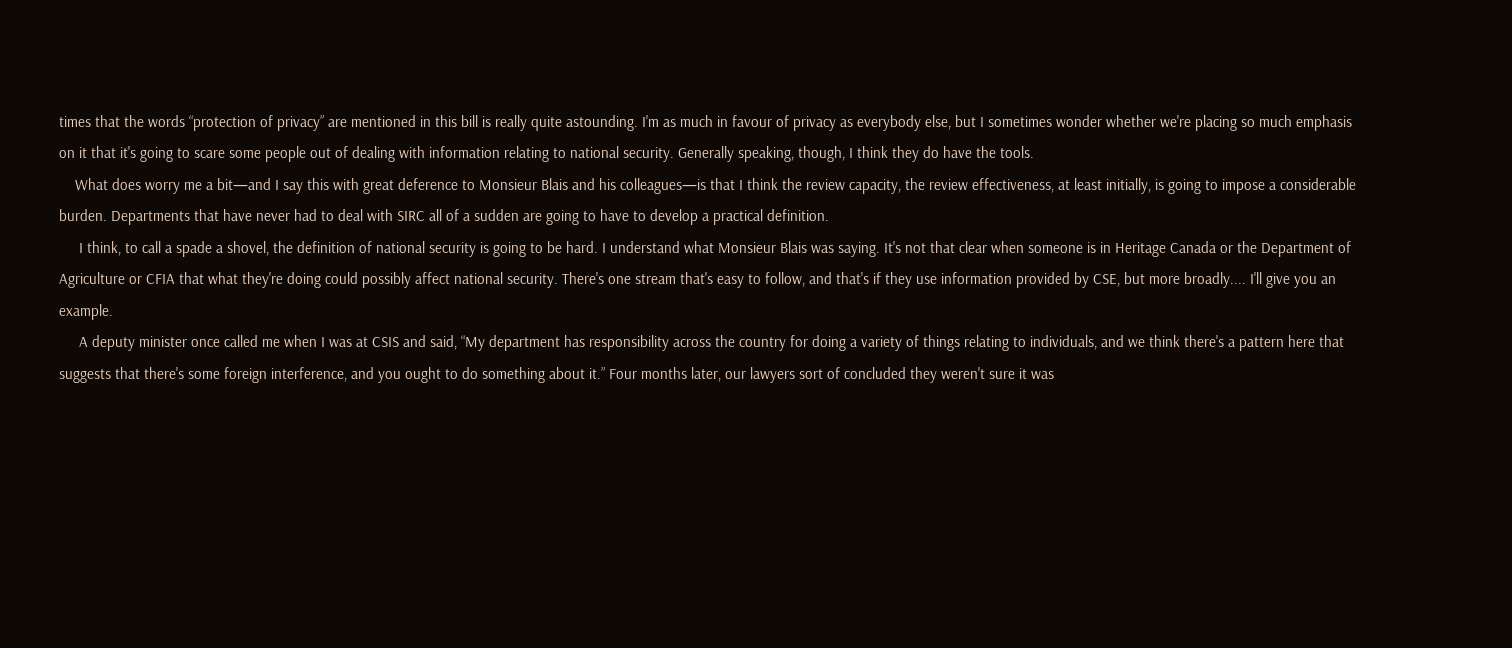times that the words “protection of privacy” are mentioned in this bill is really quite astounding. I'm as much in favour of privacy as everybody else, but I sometimes wonder whether we're placing so much emphasis on it that it's going to scare some people out of dealing with information relating to national security. Generally speaking, though, I think they do have the tools.
    What does worry me a bit—and I say this with great deference to Monsieur Blais and his colleagues—is that I think the review capacity, the review effectiveness, at least initially, is going to impose a considerable burden. Departments that have never had to deal with SIRC all of a sudden are going to have to develop a practical definition.
     I think, to call a spade a shovel, the definition of national security is going to be hard. I understand what Monsieur Blais was saying. It's not that clear when someone is in Heritage Canada or the Department of Agriculture or CFIA that what they're doing could possibly affect national security. There's one stream that's easy to follow, and that's if they use information provided by CSE, but more broadly.... I'll give you an example.
     A deputy minister once called me when I was at CSIS and said, “My department has responsibility across the country for doing a variety of things relating to individuals, and we think there's a pattern here that suggests that there's some foreign interference, and you ought to do something about it.” Four months later, our lawyers sort of concluded they weren't sure it was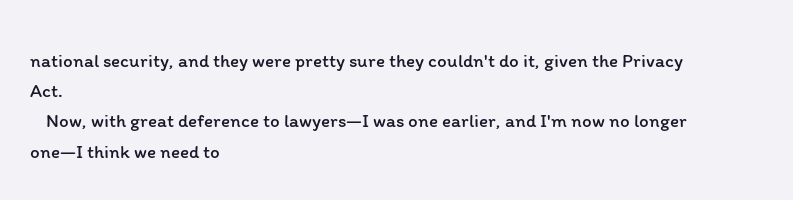national security, and they were pretty sure they couldn't do it, given the Privacy Act.
    Now, with great deference to lawyers—I was one earlier, and I'm now no longer one—I think we need to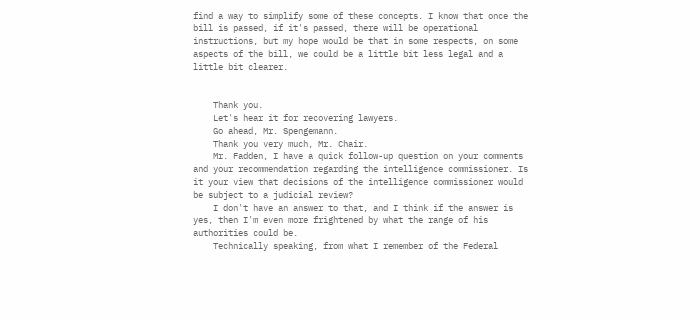find a way to simplify some of these concepts. I know that once the bill is passed, if it's passed, there will be operational instructions, but my hope would be that in some respects, on some aspects of the bill, we could be a little bit less legal and a little bit clearer.


    Thank you.
    Let's hear it for recovering lawyers.
    Go ahead, Mr. Spengemann.
    Thank you very much, Mr. Chair.
    Mr. Fadden, I have a quick follow-up question on your comments and your recommendation regarding the intelligence commissioner. Is it your view that decisions of the intelligence commissioner would be subject to a judicial review?
    I don't have an answer to that, and I think if the answer is yes, then I'm even more frightened by what the range of his authorities could be.
    Technically speaking, from what I remember of the Federal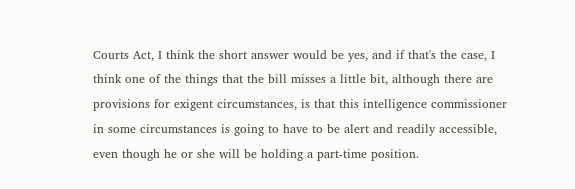Courts Act, I think the short answer would be yes, and if that's the case, I think one of the things that the bill misses a little bit, although there are provisions for exigent circumstances, is that this intelligence commissioner in some circumstances is going to have to be alert and readily accessible, even though he or she will be holding a part-time position.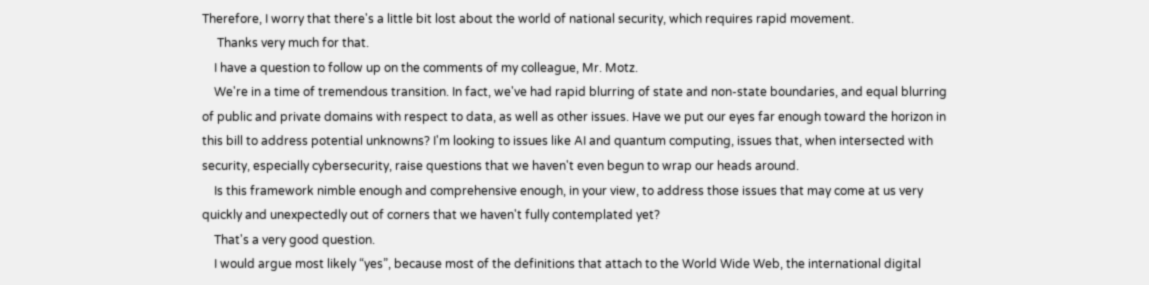Therefore, I worry that there's a little bit lost about the world of national security, which requires rapid movement.
     Thanks very much for that.
    I have a question to follow up on the comments of my colleague, Mr. Motz.
    We're in a time of tremendous transition. In fact, we've had rapid blurring of state and non-state boundaries, and equal blurring of public and private domains with respect to data, as well as other issues. Have we put our eyes far enough toward the horizon in this bill to address potential unknowns? I'm looking to issues like AI and quantum computing, issues that, when intersected with security, especially cybersecurity, raise questions that we haven't even begun to wrap our heads around.
    Is this framework nimble enough and comprehensive enough, in your view, to address those issues that may come at us very quickly and unexpectedly out of corners that we haven't fully contemplated yet?
    That's a very good question.
    I would argue most likely “yes”, because most of the definitions that attach to the World Wide Web, the international digital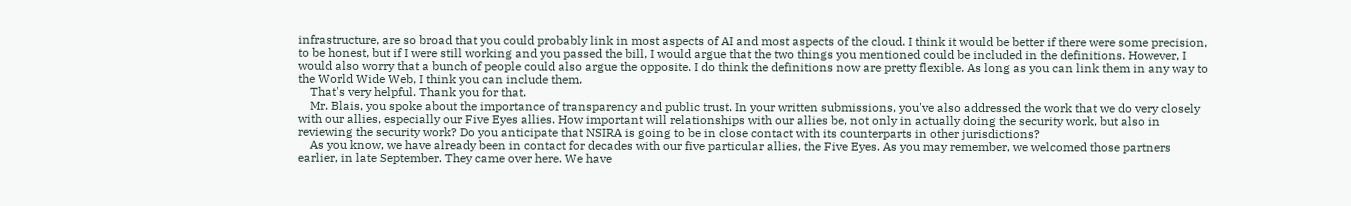infrastructure, are so broad that you could probably link in most aspects of AI and most aspects of the cloud. I think it would be better if there were some precision, to be honest, but if I were still working and you passed the bill, I would argue that the two things you mentioned could be included in the definitions. However, I would also worry that a bunch of people could also argue the opposite. I do think the definitions now are pretty flexible. As long as you can link them in any way to the World Wide Web, I think you can include them.
    That's very helpful. Thank you for that.
    Mr. Blais, you spoke about the importance of transparency and public trust. In your written submissions, you've also addressed the work that we do very closely with our allies, especially our Five Eyes allies. How important will relationships with our allies be, not only in actually doing the security work, but also in reviewing the security work? Do you anticipate that NSIRA is going to be in close contact with its counterparts in other jurisdictions?
    As you know, we have already been in contact for decades with our five particular allies, the Five Eyes. As you may remember, we welcomed those partners earlier, in late September. They came over here. We have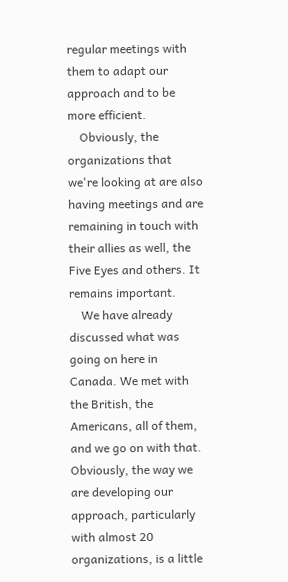regular meetings with them to adapt our approach and to be more efficient.
    Obviously, the organizations that we're looking at are also having meetings and are remaining in touch with their allies as well, the Five Eyes and others. It remains important.
    We have already discussed what was going on here in Canada. We met with the British, the Americans, all of them, and we go on with that. Obviously, the way we are developing our approach, particularly with almost 20 organizations, is a little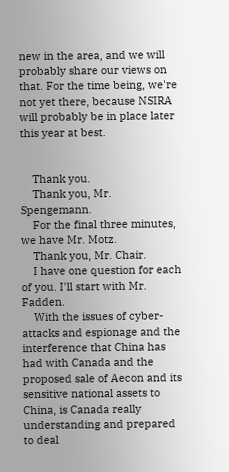new in the area, and we will probably share our views on that. For the time being, we're not yet there, because NSIRA will probably be in place later this year at best.


    Thank you.
    Thank you, Mr. Spengemann.
    For the final three minutes, we have Mr. Motz.
    Thank you, Mr. Chair.
    I have one question for each of you. I'll start with Mr. Fadden.
    With the issues of cyber-attacks and espionage and the interference that China has had with Canada and the proposed sale of Aecon and its sensitive national assets to China, is Canada really understanding and prepared to deal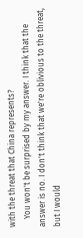with the threat that China represents?
    You won't be surprised by my answer. I think that the answer is no. I don't think that we're oblivious to the threat, but I would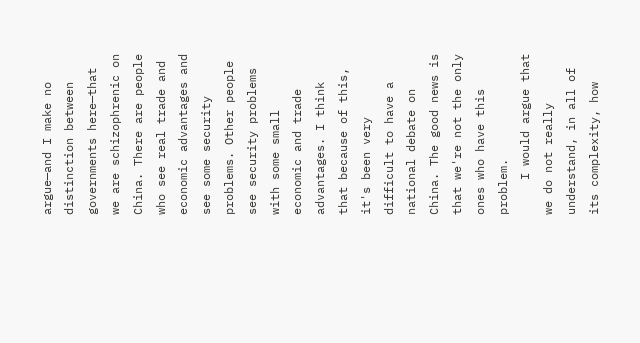argue—and I make no distinction between governments here—that we are schizophrenic on China. There are people who see real trade and economic advantages and see some security problems. Other people see security problems with some small economic and trade advantages. I think that because of this, it's been very difficult to have a national debate on China. The good news is that we're not the only ones who have this problem.
     I would argue that we do not really understand, in all of its complexity, how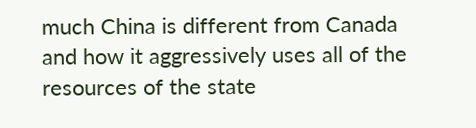much China is different from Canada and how it aggressively uses all of the resources of the state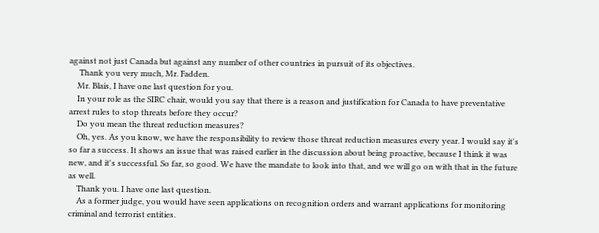against not just Canada but against any number of other countries in pursuit of its objectives.
     Thank you very much, Mr. Fadden.
    Mr. Blais, I have one last question for you.
    In your role as the SIRC chair, would you say that there is a reason and justification for Canada to have preventative arrest rules to stop threats before they occur?
    Do you mean the threat reduction measures?
    Oh, yes. As you know, we have the responsibility to review those threat reduction measures every year. I would say it's so far a success. It shows an issue that was raised earlier in the discussion about being proactive, because I think it was new, and it's successful. So far, so good. We have the mandate to look into that, and we will go on with that in the future as well.
    Thank you. I have one last question.
    As a former judge, you would have seen applications on recognition orders and warrant applications for monitoring criminal and terrorist entities.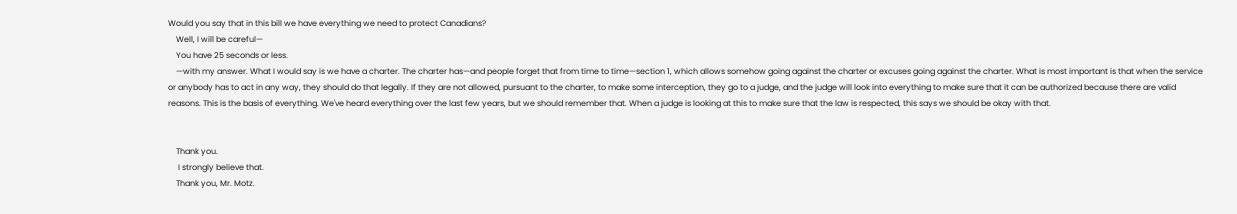Would you say that in this bill we have everything we need to protect Canadians?
    Well, I will be careful—
    You have 25 seconds or less.
    —with my answer. What I would say is we have a charter. The charter has—and people forget that from time to time—section 1, which allows somehow going against the charter or excuses going against the charter. What is most important is that when the service or anybody has to act in any way, they should do that legally. If they are not allowed, pursuant to the charter, to make some interception, they go to a judge, and the judge will look into everything to make sure that it can be authorized because there are valid reasons. This is the basis of everything. We've heard everything over the last few years, but we should remember that. When a judge is looking at this to make sure that the law is respected, this says we should be okay with that.


    Thank you.
     I strongly believe that.
    Thank you, Mr. Motz.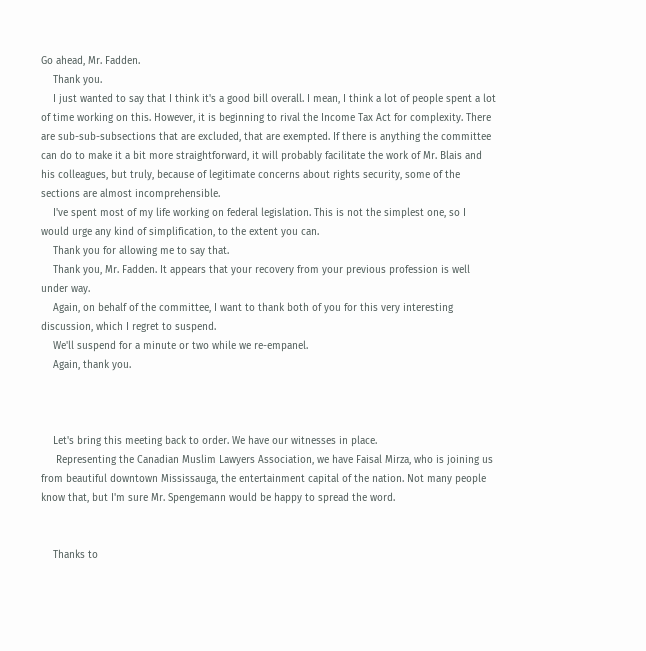Go ahead, Mr. Fadden.
    Thank you.
    I just wanted to say that I think it's a good bill overall. I mean, I think a lot of people spent a lot of time working on this. However, it is beginning to rival the Income Tax Act for complexity. There are sub-sub-subsections that are excluded, that are exempted. If there is anything the committee can do to make it a bit more straightforward, it will probably facilitate the work of Mr. Blais and his colleagues, but truly, because of legitimate concerns about rights security, some of the sections are almost incomprehensible.
    I've spent most of my life working on federal legislation. This is not the simplest one, so I would urge any kind of simplification, to the extent you can.
    Thank you for allowing me to say that.
    Thank you, Mr. Fadden. It appears that your recovery from your previous profession is well under way.
    Again, on behalf of the committee, I want to thank both of you for this very interesting discussion, which I regret to suspend.
    We'll suspend for a minute or two while we re-empanel.
    Again, thank you.



    Let's bring this meeting back to order. We have our witnesses in place.
     Representing the Canadian Muslim Lawyers Association, we have Faisal Mirza, who is joining us from beautiful downtown Mississauga, the entertainment capital of the nation. Not many people know that, but I'm sure Mr. Spengemann would be happy to spread the word.


    Thanks to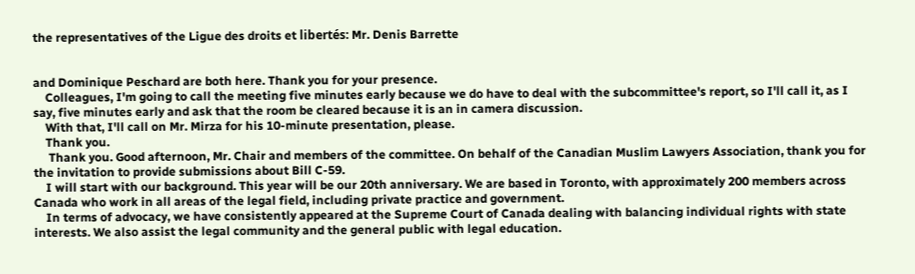the representatives of the Ligue des droits et libertés: Mr. Denis Barrette


and Dominique Peschard are both here. Thank you for your presence.
    Colleagues, I'm going to call the meeting five minutes early because we do have to deal with the subcommittee's report, so I'll call it, as I say, five minutes early and ask that the room be cleared because it is an in camera discussion.
    With that, I'll call on Mr. Mirza for his 10-minute presentation, please.
    Thank you.
     Thank you. Good afternoon, Mr. Chair and members of the committee. On behalf of the Canadian Muslim Lawyers Association, thank you for the invitation to provide submissions about Bill C-59.
    I will start with our background. This year will be our 20th anniversary. We are based in Toronto, with approximately 200 members across Canada who work in all areas of the legal field, including private practice and government.
    In terms of advocacy, we have consistently appeared at the Supreme Court of Canada dealing with balancing individual rights with state interests. We also assist the legal community and the general public with legal education.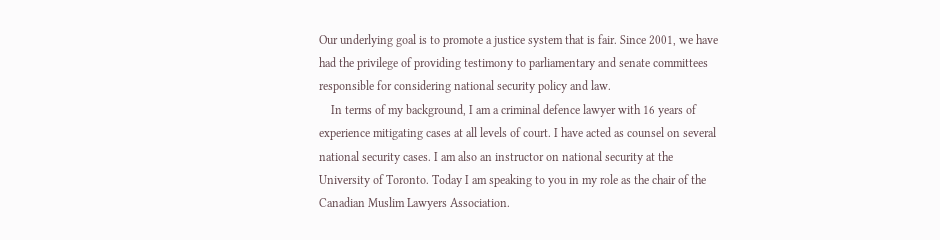Our underlying goal is to promote a justice system that is fair. Since 2001, we have had the privilege of providing testimony to parliamentary and senate committees responsible for considering national security policy and law.
    In terms of my background, I am a criminal defence lawyer with 16 years of experience mitigating cases at all levels of court. I have acted as counsel on several national security cases. I am also an instructor on national security at the University of Toronto. Today I am speaking to you in my role as the chair of the Canadian Muslim Lawyers Association.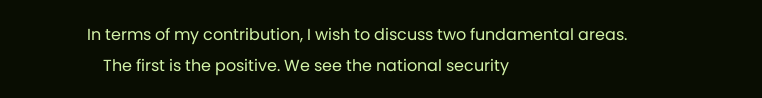In terms of my contribution, I wish to discuss two fundamental areas.
    The first is the positive. We see the national security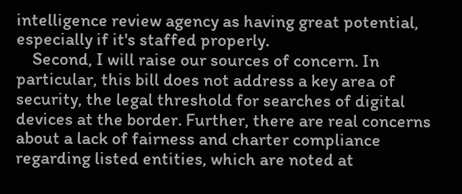intelligence review agency as having great potential, especially if it's staffed properly.
    Second, I will raise our sources of concern. In particular, this bill does not address a key area of security, the legal threshold for searches of digital devices at the border. Further, there are real concerns about a lack of fairness and charter compliance regarding listed entities, which are noted at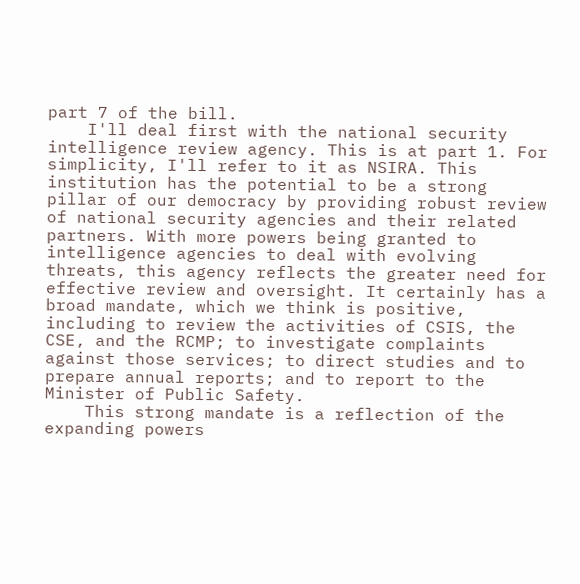part 7 of the bill.
    I'll deal first with the national security intelligence review agency. This is at part 1. For simplicity, I'll refer to it as NSIRA. This institution has the potential to be a strong pillar of our democracy by providing robust review of national security agencies and their related partners. With more powers being granted to intelligence agencies to deal with evolving threats, this agency reflects the greater need for effective review and oversight. It certainly has a broad mandate, which we think is positive, including to review the activities of CSIS, the CSE, and the RCMP; to investigate complaints against those services; to direct studies and to prepare annual reports; and to report to the Minister of Public Safety.
    This strong mandate is a reflection of the expanding powers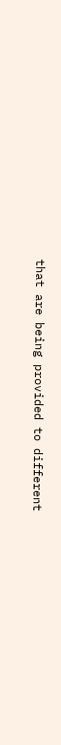that are being provided to different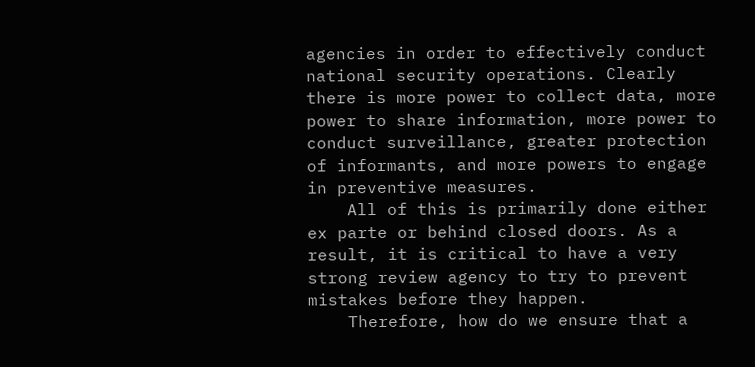agencies in order to effectively conduct national security operations. Clearly there is more power to collect data, more power to share information, more power to conduct surveillance, greater protection of informants, and more powers to engage in preventive measures.
    All of this is primarily done either ex parte or behind closed doors. As a result, it is critical to have a very strong review agency to try to prevent mistakes before they happen.
    Therefore, how do we ensure that a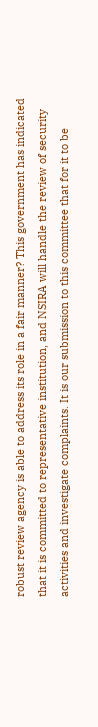robust review agency is able to address its role in a fair manner? This government has indicated that it is committed to representative institution, and NSIRA will handle the review of security activities and investigate complaints. It is our submission to this committee that for it to be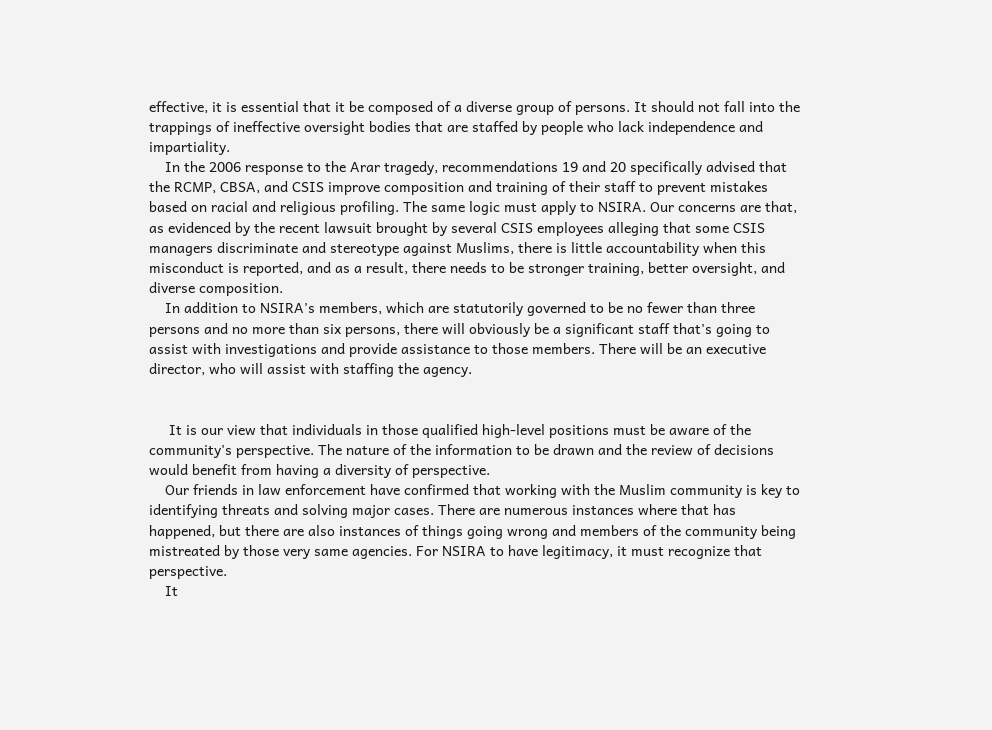effective, it is essential that it be composed of a diverse group of persons. It should not fall into the trappings of ineffective oversight bodies that are staffed by people who lack independence and impartiality.
    In the 2006 response to the Arar tragedy, recommendations 19 and 20 specifically advised that the RCMP, CBSA, and CSIS improve composition and training of their staff to prevent mistakes based on racial and religious profiling. The same logic must apply to NSIRA. Our concerns are that, as evidenced by the recent lawsuit brought by several CSIS employees alleging that some CSIS managers discriminate and stereotype against Muslims, there is little accountability when this misconduct is reported, and as a result, there needs to be stronger training, better oversight, and diverse composition.
    In addition to NSIRA's members, which are statutorily governed to be no fewer than three persons and no more than six persons, there will obviously be a significant staff that's going to assist with investigations and provide assistance to those members. There will be an executive director, who will assist with staffing the agency.


     It is our view that individuals in those qualified high-level positions must be aware of the community's perspective. The nature of the information to be drawn and the review of decisions would benefit from having a diversity of perspective.
    Our friends in law enforcement have confirmed that working with the Muslim community is key to identifying threats and solving major cases. There are numerous instances where that has happened, but there are also instances of things going wrong and members of the community being mistreated by those very same agencies. For NSIRA to have legitimacy, it must recognize that perspective.
    It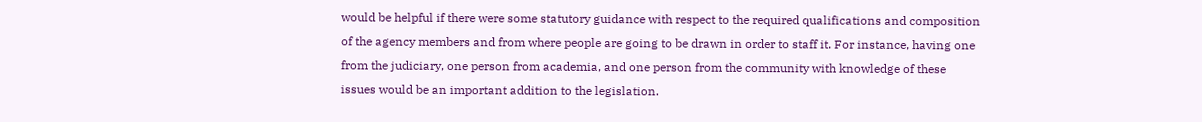would be helpful if there were some statutory guidance with respect to the required qualifications and composition of the agency members and from where people are going to be drawn in order to staff it. For instance, having one from the judiciary, one person from academia, and one person from the community with knowledge of these issues would be an important addition to the legislation.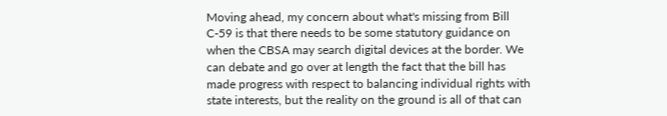Moving ahead, my concern about what's missing from Bill C-59 is that there needs to be some statutory guidance on when the CBSA may search digital devices at the border. We can debate and go over at length the fact that the bill has made progress with respect to balancing individual rights with state interests, but the reality on the ground is all of that can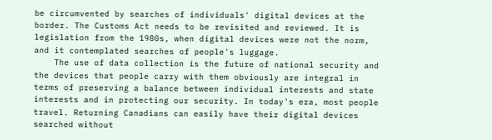be circumvented by searches of individuals' digital devices at the border. The Customs Act needs to be revisited and reviewed. It is legislation from the 1980s, when digital devices were not the norm, and it contemplated searches of people's luggage.
    The use of data collection is the future of national security and the devices that people carry with them obviously are integral in terms of preserving a balance between individual interests and state interests and in protecting our security. In today's era, most people travel. Returning Canadians can easily have their digital devices searched without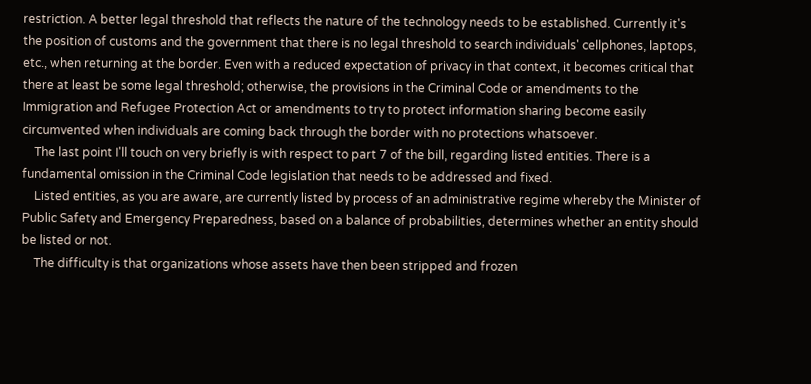restriction. A better legal threshold that reflects the nature of the technology needs to be established. Currently it's the position of customs and the government that there is no legal threshold to search individuals' cellphones, laptops, etc., when returning at the border. Even with a reduced expectation of privacy in that context, it becomes critical that there at least be some legal threshold; otherwise, the provisions in the Criminal Code or amendments to the Immigration and Refugee Protection Act or amendments to try to protect information sharing become easily circumvented when individuals are coming back through the border with no protections whatsoever.
    The last point I'll touch on very briefly is with respect to part 7 of the bill, regarding listed entities. There is a fundamental omission in the Criminal Code legislation that needs to be addressed and fixed.
    Listed entities, as you are aware, are currently listed by process of an administrative regime whereby the Minister of Public Safety and Emergency Preparedness, based on a balance of probabilities, determines whether an entity should be listed or not.
    The difficulty is that organizations whose assets have then been stripped and frozen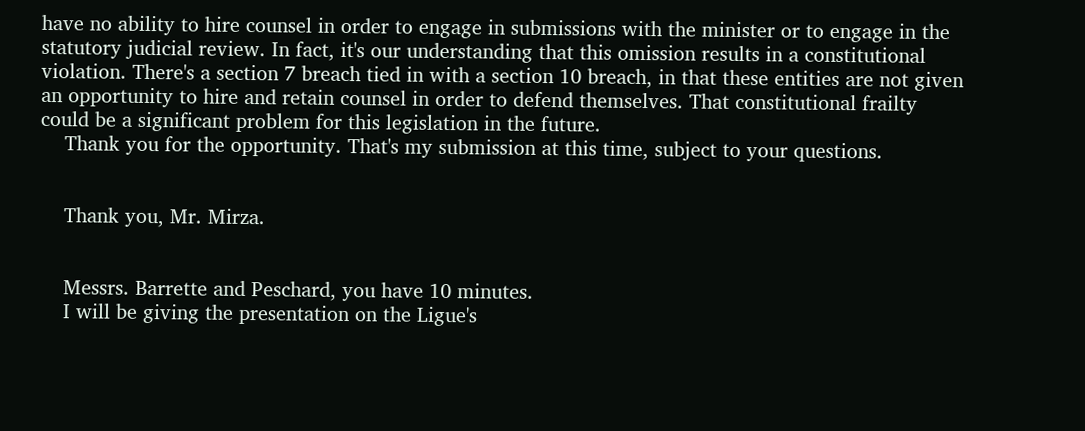have no ability to hire counsel in order to engage in submissions with the minister or to engage in the statutory judicial review. In fact, it's our understanding that this omission results in a constitutional violation. There's a section 7 breach tied in with a section 10 breach, in that these entities are not given an opportunity to hire and retain counsel in order to defend themselves. That constitutional frailty could be a significant problem for this legislation in the future.
    Thank you for the opportunity. That's my submission at this time, subject to your questions.


    Thank you, Mr. Mirza.


    Messrs. Barrette and Peschard, you have 10 minutes.
    I will be giving the presentation on the Ligue's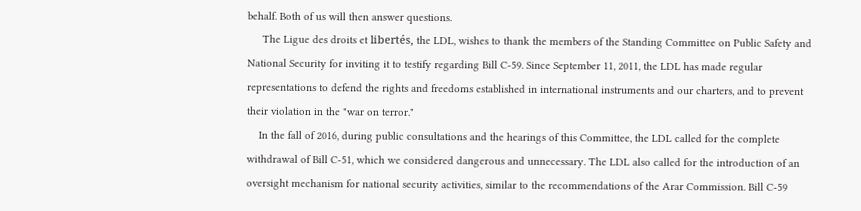behalf. Both of us will then answer questions.
     The Ligue des droits et libertés, the LDL, wishes to thank the members of the Standing Committee on Public Safety and National Security for inviting it to testify regarding Bill C-59. Since September 11, 2011, the LDL has made regular representations to defend the rights and freedoms established in international instruments and our charters, and to prevent their violation in the "war on terror."
    In the fall of 2016, during public consultations and the hearings of this Committee, the LDL called for the complete withdrawal of Bill C-51, which we considered dangerous and unnecessary. The LDL also called for the introduction of an oversight mechanism for national security activities, similar to the recommendations of the Arar Commission. Bill C-59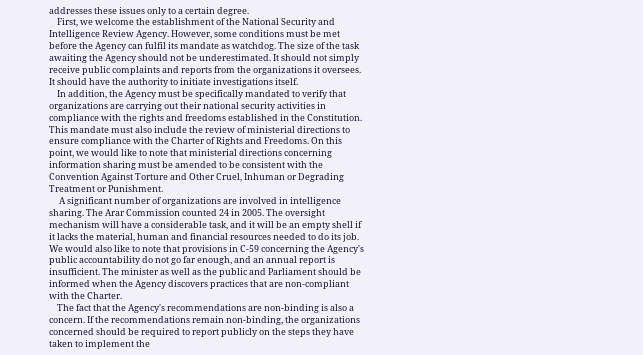addresses these issues only to a certain degree.
    First, we welcome the establishment of the National Security and Intelligence Review Agency. However, some conditions must be met before the Agency can fulfil its mandate as watchdog. The size of the task awaiting the Agency should not be underestimated. It should not simply receive public complaints and reports from the organizations it oversees. It should have the authority to initiate investigations itself.
    In addition, the Agency must be specifically mandated to verify that organizations are carrying out their national security activities in compliance with the rights and freedoms established in the Constitution. This mandate must also include the review of ministerial directions to ensure compliance with the Charter of Rights and Freedoms. On this point, we would like to note that ministerial directions concerning information sharing must be amended to be consistent with the Convention Against Torture and Other Cruel, Inhuman or Degrading Treatment or Punishment.
     A significant number of organizations are involved in intelligence sharing. The Arar Commission counted 24 in 2005. The oversight mechanism will have a considerable task, and it will be an empty shell if it lacks the material, human and financial resources needed to do its job. We would also like to note that provisions in C-59 concerning the Agency's public accountability do not go far enough, and an annual report is insufficient. The minister as well as the public and Parliament should be informed when the Agency discovers practices that are non-compliant with the Charter.
    The fact that the Agency's recommendations are non-binding is also a concern. If the recommendations remain non-binding, the organizations concerned should be required to report publicly on the steps they have taken to implement the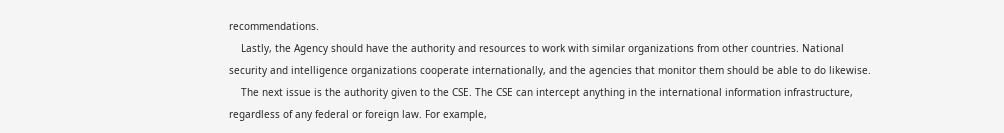recommendations.
    Lastly, the Agency should have the authority and resources to work with similar organizations from other countries. National security and intelligence organizations cooperate internationally, and the agencies that monitor them should be able to do likewise.
    The next issue is the authority given to the CSE. The CSE can intercept anything in the international information infrastructure, regardless of any federal or foreign law. For example,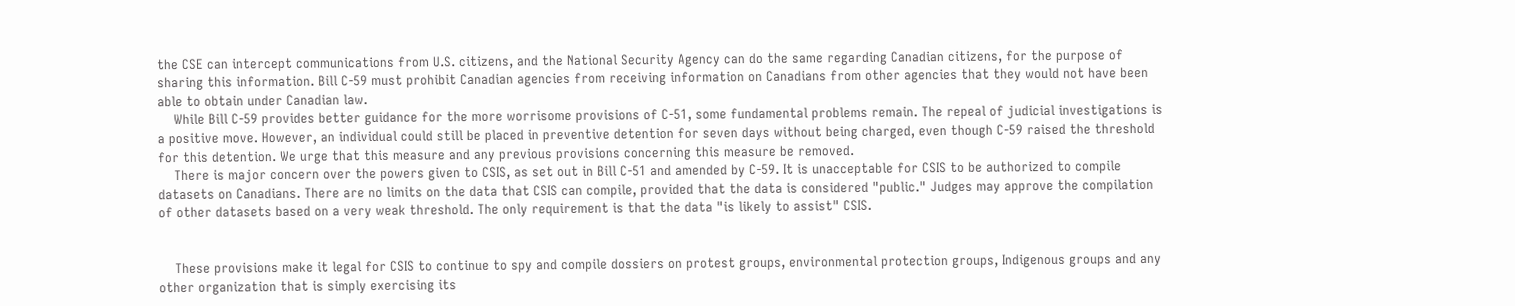the CSE can intercept communications from U.S. citizens, and the National Security Agency can do the same regarding Canadian citizens, for the purpose of sharing this information. Bill C-59 must prohibit Canadian agencies from receiving information on Canadians from other agencies that they would not have been able to obtain under Canadian law.
    While Bill C-59 provides better guidance for the more worrisome provisions of C-51, some fundamental problems remain. The repeal of judicial investigations is a positive move. However, an individual could still be placed in preventive detention for seven days without being charged, even though C-59 raised the threshold for this detention. We urge that this measure and any previous provisions concerning this measure be removed.
    There is major concern over the powers given to CSIS, as set out in Bill C-51 and amended by C-59. It is unacceptable for CSIS to be authorized to compile datasets on Canadians. There are no limits on the data that CSIS can compile, provided that the data is considered "public." Judges may approve the compilation of other datasets based on a very weak threshold. The only requirement is that the data "is likely to assist" CSIS.


    These provisions make it legal for CSIS to continue to spy and compile dossiers on protest groups, environmental protection groups, Indigenous groups and any other organization that is simply exercising its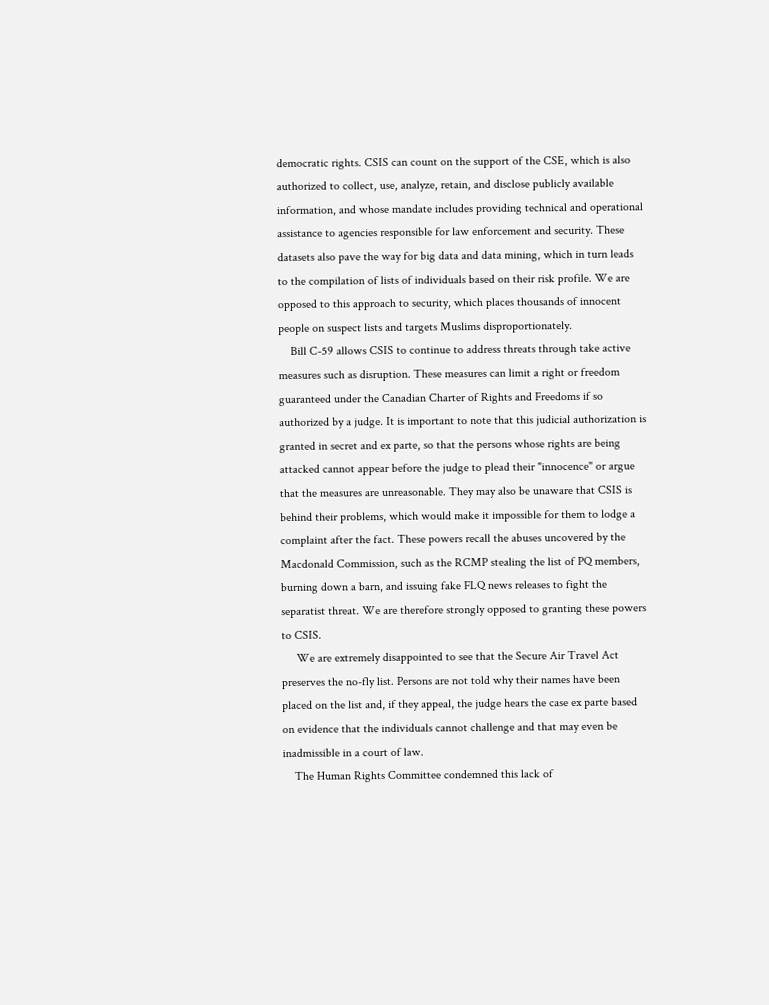democratic rights. CSIS can count on the support of the CSE, which is also authorized to collect, use, analyze, retain, and disclose publicly available information, and whose mandate includes providing technical and operational assistance to agencies responsible for law enforcement and security. These datasets also pave the way for big data and data mining, which in turn leads to the compilation of lists of individuals based on their risk profile. We are opposed to this approach to security, which places thousands of innocent people on suspect lists and targets Muslims disproportionately.
    Bill C-59 allows CSIS to continue to address threats through take active measures such as disruption. These measures can limit a right or freedom guaranteed under the Canadian Charter of Rights and Freedoms if so authorized by a judge. It is important to note that this judicial authorization is granted in secret and ex parte, so that the persons whose rights are being attacked cannot appear before the judge to plead their "innocence" or argue that the measures are unreasonable. They may also be unaware that CSIS is behind their problems, which would make it impossible for them to lodge a complaint after the fact. These powers recall the abuses uncovered by the Macdonald Commission, such as the RCMP stealing the list of PQ members, burning down a barn, and issuing fake FLQ news releases to fight the separatist threat. We are therefore strongly opposed to granting these powers to CSIS.
     We are extremely disappointed to see that the Secure Air Travel Act preserves the no-fly list. Persons are not told why their names have been placed on the list and, if they appeal, the judge hears the case ex parte based on evidence that the individuals cannot challenge and that may even be inadmissible in a court of law.
    The Human Rights Committee condemned this lack of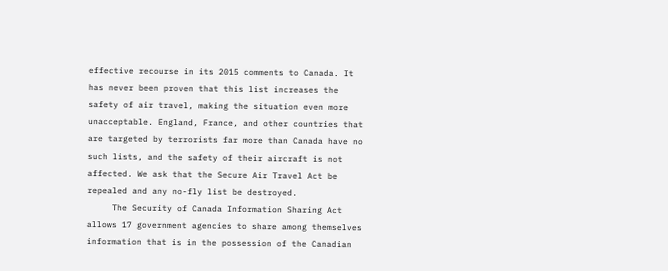effective recourse in its 2015 comments to Canada. It has never been proven that this list increases the safety of air travel, making the situation even more unacceptable. England, France, and other countries that are targeted by terrorists far more than Canada have no such lists, and the safety of their aircraft is not affected. We ask that the Secure Air Travel Act be repealed and any no-fly list be destroyed.
     The Security of Canada Information Sharing Act allows 17 government agencies to share among themselves information that is in the possession of the Canadian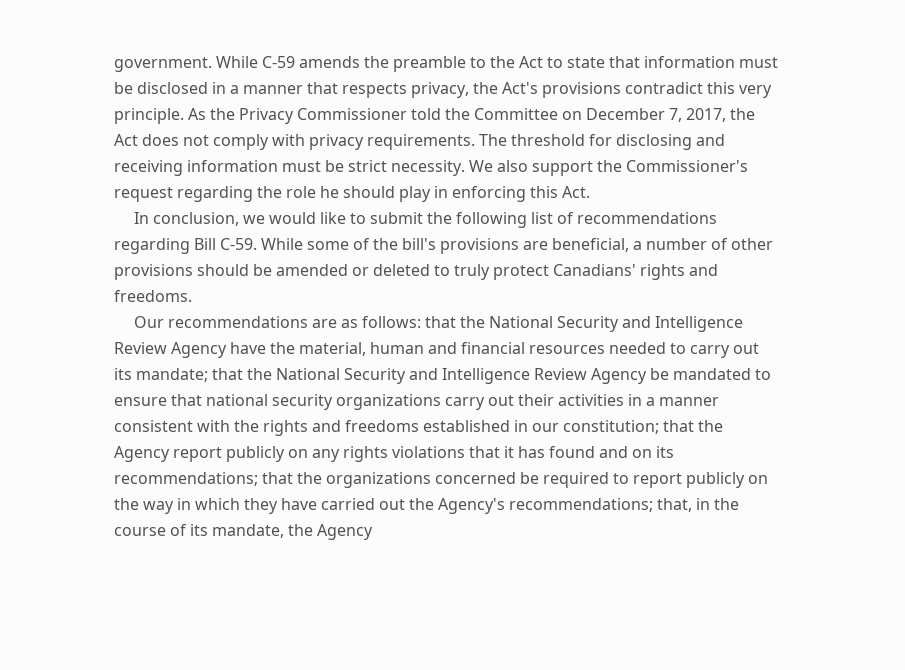government. While C-59 amends the preamble to the Act to state that information must be disclosed in a manner that respects privacy, the Act's provisions contradict this very principle. As the Privacy Commissioner told the Committee on December 7, 2017, the Act does not comply with privacy requirements. The threshold for disclosing and receiving information must be strict necessity. We also support the Commissioner's request regarding the role he should play in enforcing this Act.
     In conclusion, we would like to submit the following list of recommendations regarding Bill C-59. While some of the bill's provisions are beneficial, a number of other provisions should be amended or deleted to truly protect Canadians' rights and freedoms.
     Our recommendations are as follows: that the National Security and Intelligence Review Agency have the material, human and financial resources needed to carry out its mandate; that the National Security and Intelligence Review Agency be mandated to ensure that national security organizations carry out their activities in a manner consistent with the rights and freedoms established in our constitution; that the Agency report publicly on any rights violations that it has found and on its recommendations; that the organizations concerned be required to report publicly on the way in which they have carried out the Agency's recommendations; that, in the course of its mandate, the Agency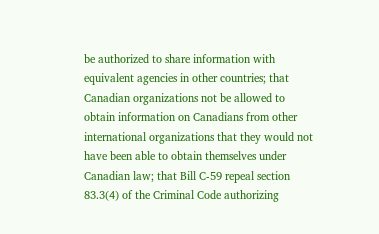be authorized to share information with equivalent agencies in other countries; that Canadian organizations not be allowed to obtain information on Canadians from other international organizations that they would not have been able to obtain themselves under Canadian law; that Bill C-59 repeal section 83.3(4) of the Criminal Code authorizing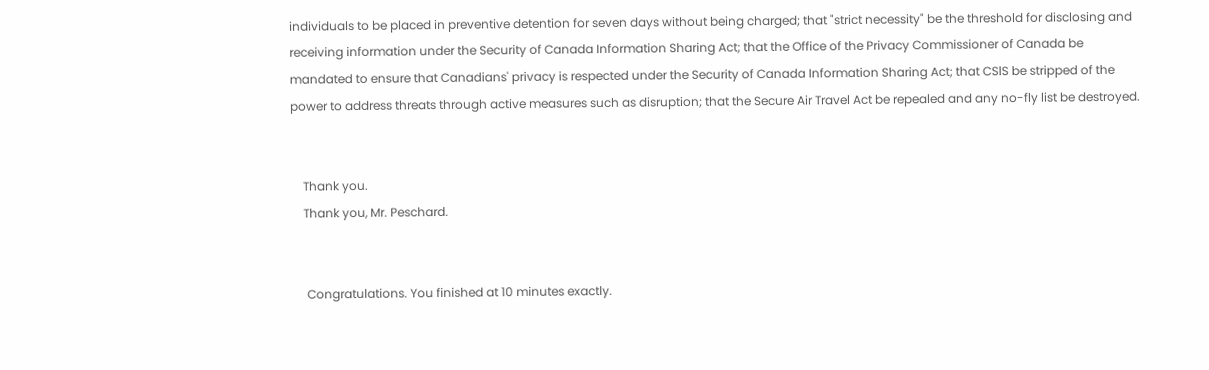individuals to be placed in preventive detention for seven days without being charged; that "strict necessity" be the threshold for disclosing and receiving information under the Security of Canada Information Sharing Act; that the Office of the Privacy Commissioner of Canada be mandated to ensure that Canadians' privacy is respected under the Security of Canada Information Sharing Act; that CSlS be stripped of the power to address threats through active measures such as disruption; that the Secure Air Travel Act be repealed and any no-fly list be destroyed.


    Thank you.
    Thank you, Mr. Peschard.


     Congratulations. You finished at 10 minutes exactly.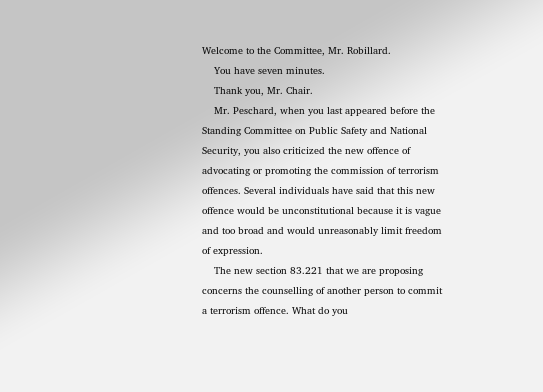Welcome to the Committee, Mr. Robillard.
    You have seven minutes.
    Thank you, Mr. Chair.
    Mr. Peschard, when you last appeared before the Standing Committee on Public Safety and National Security, you also criticized the new offence of advocating or promoting the commission of terrorism offences. Several individuals have said that this new offence would be unconstitutional because it is vague and too broad and would unreasonably limit freedom of expression.
    The new section 83.221 that we are proposing concerns the counselling of another person to commit a terrorism offence. What do you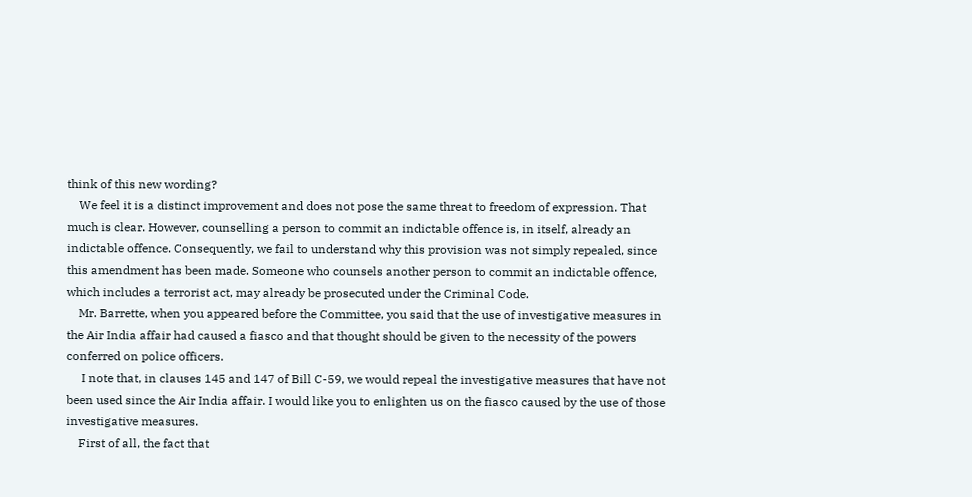think of this new wording?
    We feel it is a distinct improvement and does not pose the same threat to freedom of expression. That much is clear. However, counselling a person to commit an indictable offence is, in itself, already an indictable offence. Consequently, we fail to understand why this provision was not simply repealed, since this amendment has been made. Someone who counsels another person to commit an indictable offence, which includes a terrorist act, may already be prosecuted under the Criminal Code.
    Mr. Barrette, when you appeared before the Committee, you said that the use of investigative measures in the Air India affair had caused a fiasco and that thought should be given to the necessity of the powers conferred on police officers.
     I note that, in clauses 145 and 147 of Bill C-59, we would repeal the investigative measures that have not been used since the Air India affair. I would like you to enlighten us on the fiasco caused by the use of those investigative measures.
    First of all, the fact that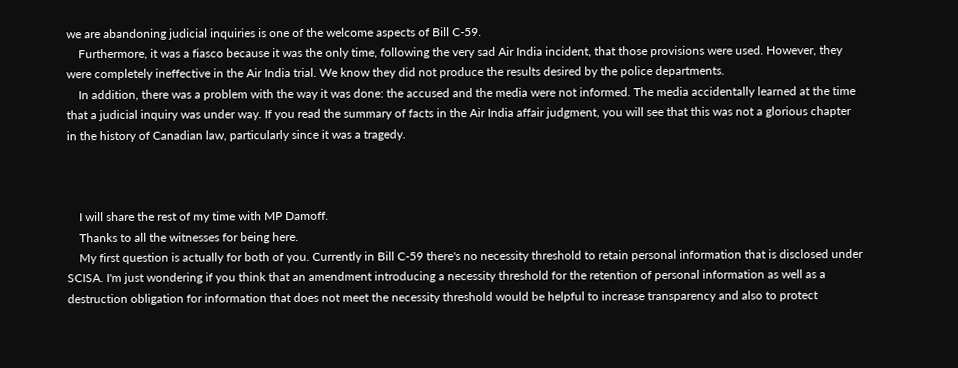we are abandoning judicial inquiries is one of the welcome aspects of Bill C-59.
    Furthermore, it was a fiasco because it was the only time, following the very sad Air India incident, that those provisions were used. However, they were completely ineffective in the Air India trial. We know they did not produce the results desired by the police departments.
    In addition, there was a problem with the way it was done: the accused and the media were not informed. The media accidentally learned at the time that a judicial inquiry was under way. If you read the summary of facts in the Air India affair judgment, you will see that this was not a glorious chapter in the history of Canadian law, particularly since it was a tragedy.



    I will share the rest of my time with MP Damoff.
    Thanks to all the witnesses for being here.
    My first question is actually for both of you. Currently in Bill C-59 there's no necessity threshold to retain personal information that is disclosed under SCISA. I'm just wondering if you think that an amendment introducing a necessity threshold for the retention of personal information as well as a destruction obligation for information that does not meet the necessity threshold would be helpful to increase transparency and also to protect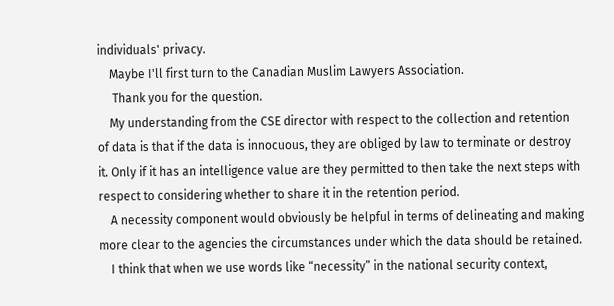individuals' privacy.
    Maybe I'll first turn to the Canadian Muslim Lawyers Association.
     Thank you for the question.
    My understanding from the CSE director with respect to the collection and retention of data is that if the data is innocuous, they are obliged by law to terminate or destroy it. Only if it has an intelligence value are they permitted to then take the next steps with respect to considering whether to share it in the retention period.
    A necessity component would obviously be helpful in terms of delineating and making more clear to the agencies the circumstances under which the data should be retained.
    I think that when we use words like “necessity” in the national security context,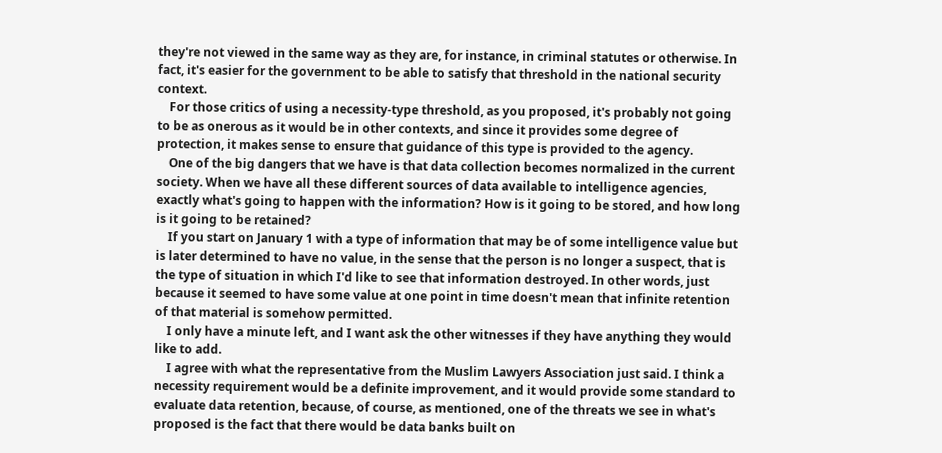they're not viewed in the same way as they are, for instance, in criminal statutes or otherwise. In fact, it's easier for the government to be able to satisfy that threshold in the national security context.
    For those critics of using a necessity-type threshold, as you proposed, it's probably not going to be as onerous as it would be in other contexts, and since it provides some degree of protection, it makes sense to ensure that guidance of this type is provided to the agency.
    One of the big dangers that we have is that data collection becomes normalized in the current society. When we have all these different sources of data available to intelligence agencies, exactly what's going to happen with the information? How is it going to be stored, and how long is it going to be retained?
    If you start on January 1 with a type of information that may be of some intelligence value but is later determined to have no value, in the sense that the person is no longer a suspect, that is the type of situation in which I'd like to see that information destroyed. In other words, just because it seemed to have some value at one point in time doesn't mean that infinite retention of that material is somehow permitted.
    I only have a minute left, and I want ask the other witnesses if they have anything they would like to add.
    I agree with what the representative from the Muslim Lawyers Association just said. I think a necessity requirement would be a definite improvement, and it would provide some standard to evaluate data retention, because, of course, as mentioned, one of the threats we see in what's proposed is the fact that there would be data banks built on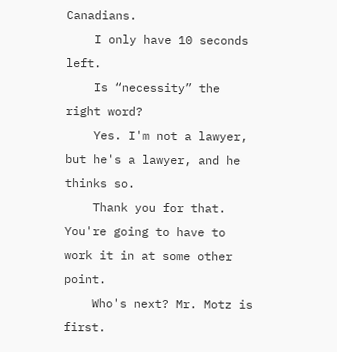Canadians.
    I only have 10 seconds left.
    Is “necessity” the right word?
    Yes. I'm not a lawyer, but he's a lawyer, and he thinks so.
    Thank you for that. You're going to have to work it in at some other point.
    Who's next? Mr. Motz is first.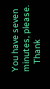You have seven minutes, please.
    Thank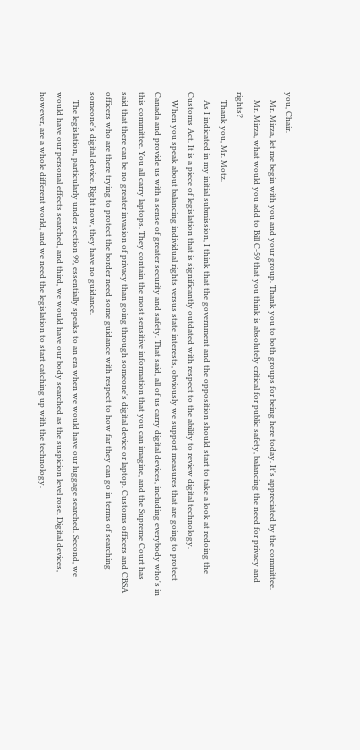you, Chair.
    Mr. Mirza, let me begin with you and your group. Thank you to both groups for being here today. It's appreciated by the committee.
    Mr. Mirza, what would you add to Bill C-59 that you think is absolutely critical for public safety, balancing the need for privacy and rights?
    Thank you, Mr. Motz.
    As I indicated in my initial submission, I think that the government and the opposition should start to take a look at redoing the Customs Act. It is a piece of legislation that is significantly outdated with respect to the ability to review digital technology.
    When you speak about balancing individual rights versus state interests, obviously we support measures that are going to protect Canada and provide us with a sense of greater security and safety. That said, all of us carry digital devices, including everybody who's in this committee. You all carry laptops. They contain the most sensitive information that you can imagine, and the Supreme Court has said that there can be no greater invasion of privacy than going through someone's digital device or laptop. Customs officers and CBSA officers who are there trying to protect the border need some guidance with respect to how far they can go in terms of searching someone's digital device. Right now, they have no guidance.
    The legislation, particularly under section 99, essentially speaks to an era when we would have our luggage searched. Second, we would have our personal effects searched, and third, we would have our body searched as the suspicion level rose. Digital devices, however, are a whole different world, and we need the legislation to start catching up with the technology.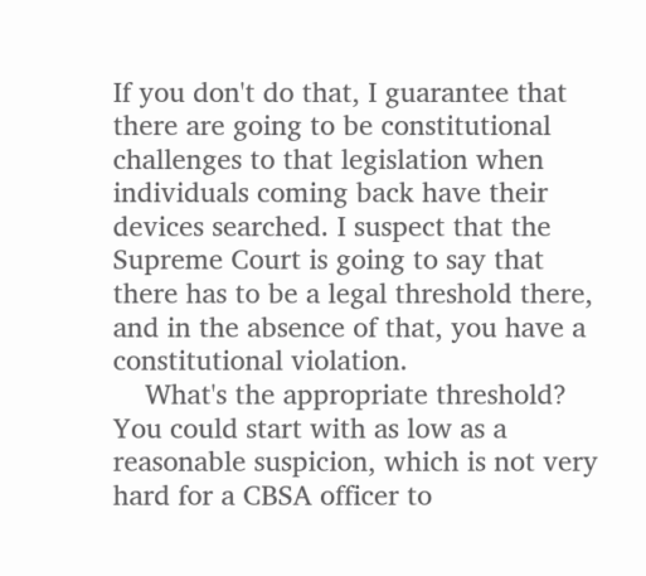If you don't do that, I guarantee that there are going to be constitutional challenges to that legislation when individuals coming back have their devices searched. I suspect that the Supreme Court is going to say that there has to be a legal threshold there, and in the absence of that, you have a constitutional violation.
    What's the appropriate threshold? You could start with as low as a reasonable suspicion, which is not very hard for a CBSA officer to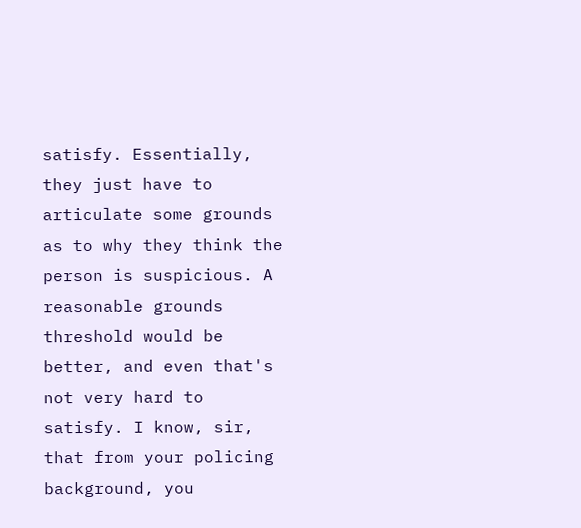satisfy. Essentially, they just have to articulate some grounds as to why they think the person is suspicious. A reasonable grounds threshold would be better, and even that's not very hard to satisfy. I know, sir, that from your policing background, you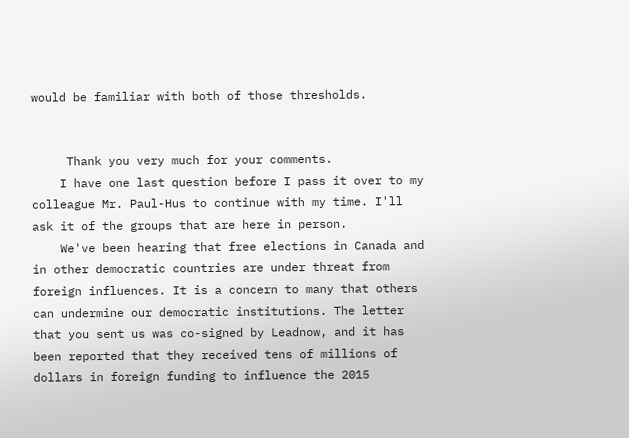would be familiar with both of those thresholds.


     Thank you very much for your comments.
    I have one last question before I pass it over to my colleague Mr. Paul-Hus to continue with my time. I'll ask it of the groups that are here in person.
    We've been hearing that free elections in Canada and in other democratic countries are under threat from foreign influences. It is a concern to many that others can undermine our democratic institutions. The letter that you sent us was co-signed by Leadnow, and it has been reported that they received tens of millions of dollars in foreign funding to influence the 2015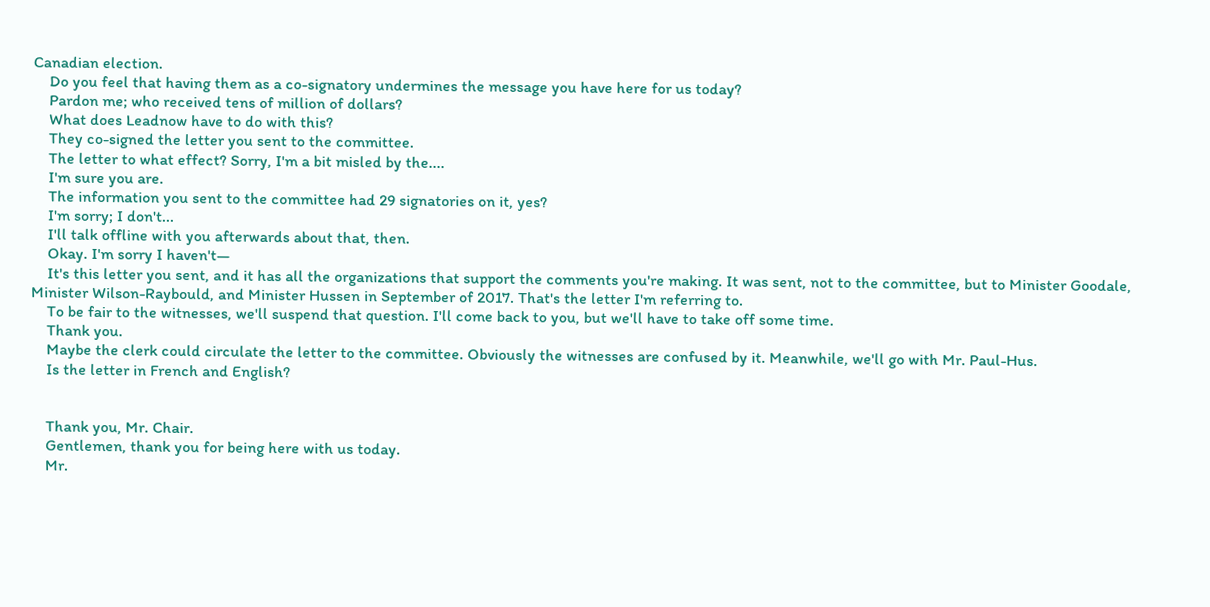Canadian election.
    Do you feel that having them as a co-signatory undermines the message you have here for us today?
    Pardon me; who received tens of million of dollars?
    What does Leadnow have to do with this?
    They co-signed the letter you sent to the committee.
    The letter to what effect? Sorry, I'm a bit misled by the....
    I'm sure you are.
    The information you sent to the committee had 29 signatories on it, yes?
    I'm sorry; I don't...
    I'll talk offline with you afterwards about that, then.
    Okay. I'm sorry I haven't—
    It's this letter you sent, and it has all the organizations that support the comments you're making. It was sent, not to the committee, but to Minister Goodale, Minister Wilson-Raybould, and Minister Hussen in September of 2017. That's the letter I'm referring to.
    To be fair to the witnesses, we'll suspend that question. I'll come back to you, but we'll have to take off some time.
    Thank you.
    Maybe the clerk could circulate the letter to the committee. Obviously the witnesses are confused by it. Meanwhile, we'll go with Mr. Paul-Hus.
    Is the letter in French and English?


    Thank you, Mr. Chair.
    Gentlemen, thank you for being here with us today.
    Mr.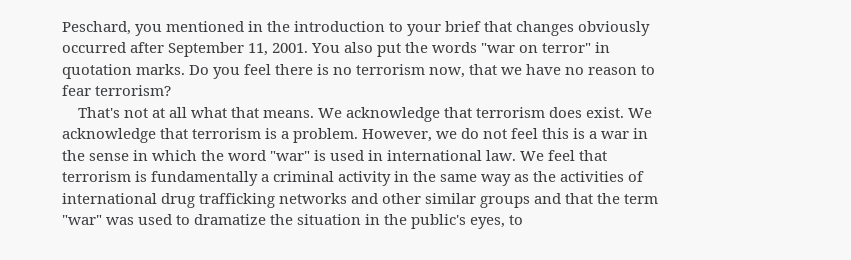Peschard, you mentioned in the introduction to your brief that changes obviously occurred after September 11, 2001. You also put the words "war on terror" in quotation marks. Do you feel there is no terrorism now, that we have no reason to fear terrorism?
    That's not at all what that means. We acknowledge that terrorism does exist. We acknowledge that terrorism is a problem. However, we do not feel this is a war in the sense in which the word "war" is used in international law. We feel that terrorism is fundamentally a criminal activity in the same way as the activities of international drug trafficking networks and other similar groups and that the term "war" was used to dramatize the situation in the public's eyes, to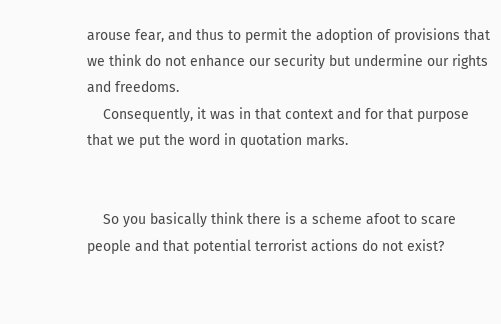arouse fear, and thus to permit the adoption of provisions that we think do not enhance our security but undermine our rights and freedoms.
    Consequently, it was in that context and for that purpose that we put the word in quotation marks.


    So you basically think there is a scheme afoot to scare people and that potential terrorist actions do not exist?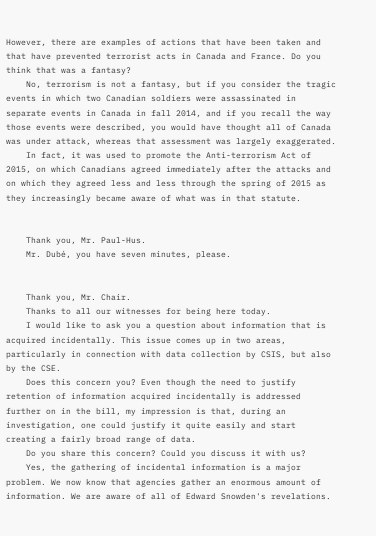However, there are examples of actions that have been taken and that have prevented terrorist acts in Canada and France. Do you think that was a fantasy?
    No, terrorism is not a fantasy, but if you consider the tragic events in which two Canadian soldiers were assassinated in separate events in Canada in fall 2014, and if you recall the way those events were described, you would have thought all of Canada was under attack, whereas that assessment was largely exaggerated.
    In fact, it was used to promote the Anti-terrorism Act of 2015, on which Canadians agreed immediately after the attacks and on which they agreed less and less through the spring of 2015 as they increasingly became aware of what was in that statute.


    Thank you, Mr. Paul-Hus.
    Mr. Dubé, you have seven minutes, please.


    Thank you, Mr. Chair.
    Thanks to all our witnesses for being here today.
    I would like to ask you a question about information that is acquired incidentally. This issue comes up in two areas, particularly in connection with data collection by CSIS, but also by the CSE.
    Does this concern you? Even though the need to justify retention of information acquired incidentally is addressed further on in the bill, my impression is that, during an investigation, one could justify it quite easily and start creating a fairly broad range of data.
    Do you share this concern? Could you discuss it with us?
    Yes, the gathering of incidental information is a major problem. We now know that agencies gather an enormous amount of information. We are aware of all of Edward Snowden's revelations.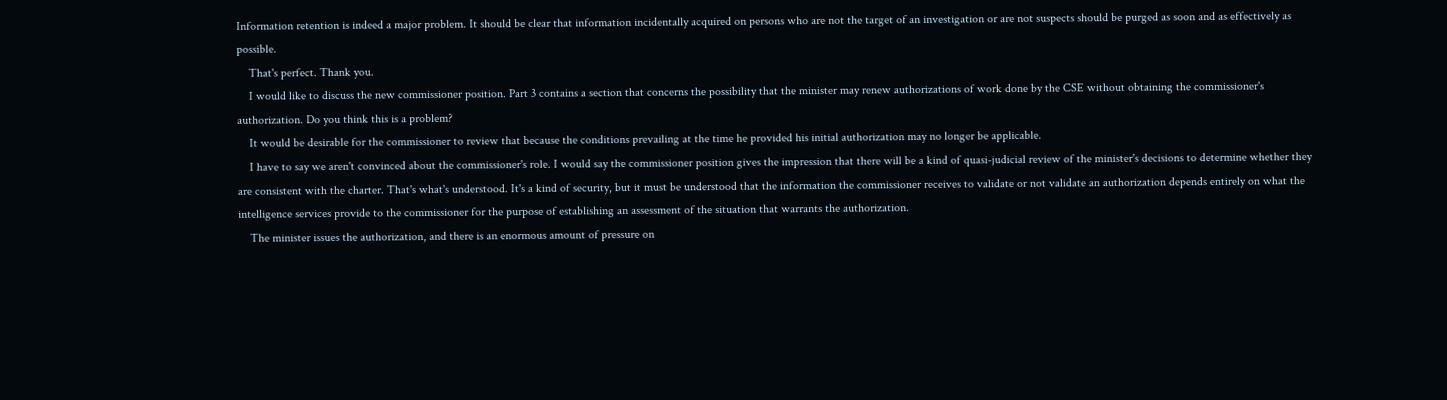Information retention is indeed a major problem. It should be clear that information incidentally acquired on persons who are not the target of an investigation or are not suspects should be purged as soon and as effectively as possible.
    That's perfect. Thank you.
    I would like to discuss the new commissioner position. Part 3 contains a section that concerns the possibility that the minister may renew authorizations of work done by the CSE without obtaining the commissioner's authorization. Do you think this is a problem?
    It would be desirable for the commissioner to review that because the conditions prevailing at the time he provided his initial authorization may no longer be applicable.
    I have to say we aren't convinced about the commissioner's role. I would say the commissioner position gives the impression that there will be a kind of quasi-judicial review of the minister's decisions to determine whether they are consistent with the charter. That's what's understood. It's a kind of security, but it must be understood that the information the commissioner receives to validate or not validate an authorization depends entirely on what the intelligence services provide to the commissioner for the purpose of establishing an assessment of the situation that warrants the authorization.
    The minister issues the authorization, and there is an enormous amount of pressure on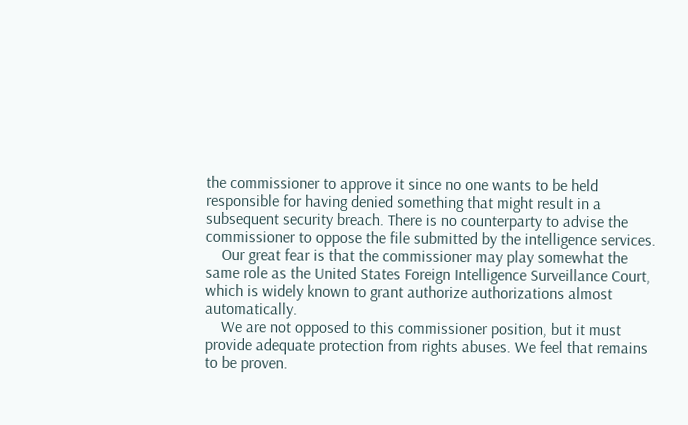the commissioner to approve it since no one wants to be held responsible for having denied something that might result in a subsequent security breach. There is no counterparty to advise the commissioner to oppose the file submitted by the intelligence services.
    Our great fear is that the commissioner may play somewhat the same role as the United States Foreign Intelligence Surveillance Court, which is widely known to grant authorize authorizations almost automatically.
    We are not opposed to this commissioner position, but it must provide adequate protection from rights abuses. We feel that remains to be proven.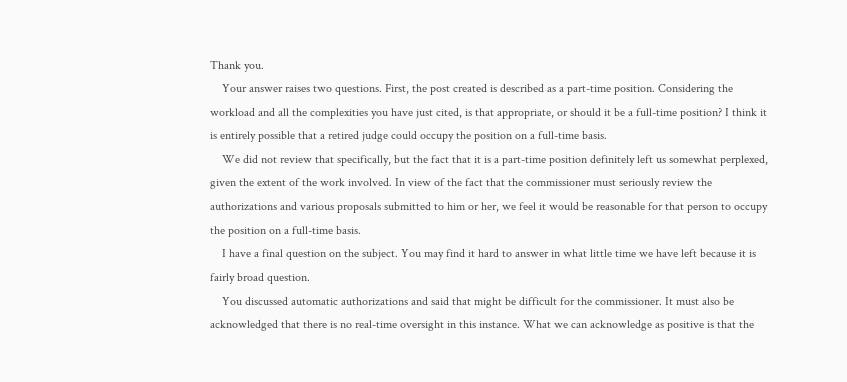Thank you.
    Your answer raises two questions. First, the post created is described as a part-time position. Considering the workload and all the complexities you have just cited, is that appropriate, or should it be a full-time position? I think it is entirely possible that a retired judge could occupy the position on a full-time basis.
    We did not review that specifically, but the fact that it is a part-time position definitely left us somewhat perplexed, given the extent of the work involved. In view of the fact that the commissioner must seriously review the authorizations and various proposals submitted to him or her, we feel it would be reasonable for that person to occupy the position on a full-time basis.
    I have a final question on the subject. You may find it hard to answer in what little time we have left because it is fairly broad question.
    You discussed automatic authorizations and said that might be difficult for the commissioner. It must also be acknowledged that there is no real-time oversight in this instance. What we can acknowledge as positive is that the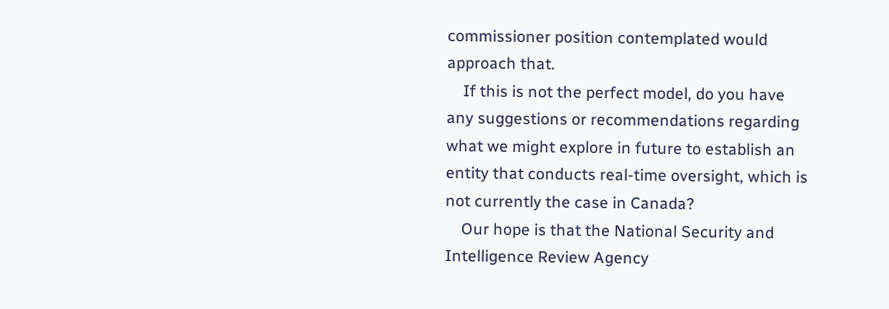commissioner position contemplated would approach that.
    If this is not the perfect model, do you have any suggestions or recommendations regarding what we might explore in future to establish an entity that conducts real-time oversight, which is not currently the case in Canada?
    Our hope is that the National Security and Intelligence Review Agency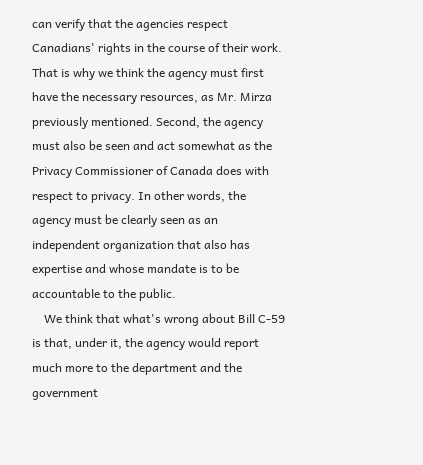can verify that the agencies respect Canadians' rights in the course of their work. That is why we think the agency must first have the necessary resources, as Mr. Mirza previously mentioned. Second, the agency must also be seen and act somewhat as the Privacy Commissioner of Canada does with respect to privacy. In other words, the agency must be clearly seen as an independent organization that also has expertise and whose mandate is to be accountable to the public.
    We think that what's wrong about Bill C-59 is that, under it, the agency would report much more to the department and the government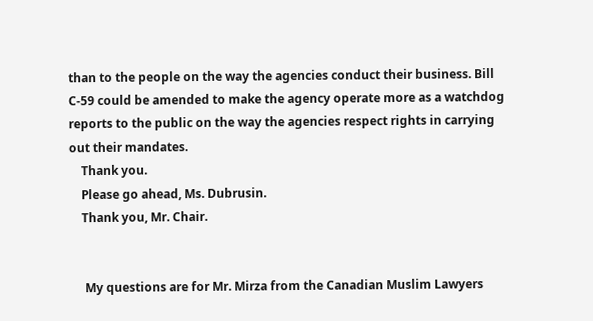than to the people on the way the agencies conduct their business. Bill C-59 could be amended to make the agency operate more as a watchdog reports to the public on the way the agencies respect rights in carrying out their mandates.
    Thank you.
    Please go ahead, Ms. Dubrusin.
    Thank you, Mr. Chair.


     My questions are for Mr. Mirza from the Canadian Muslim Lawyers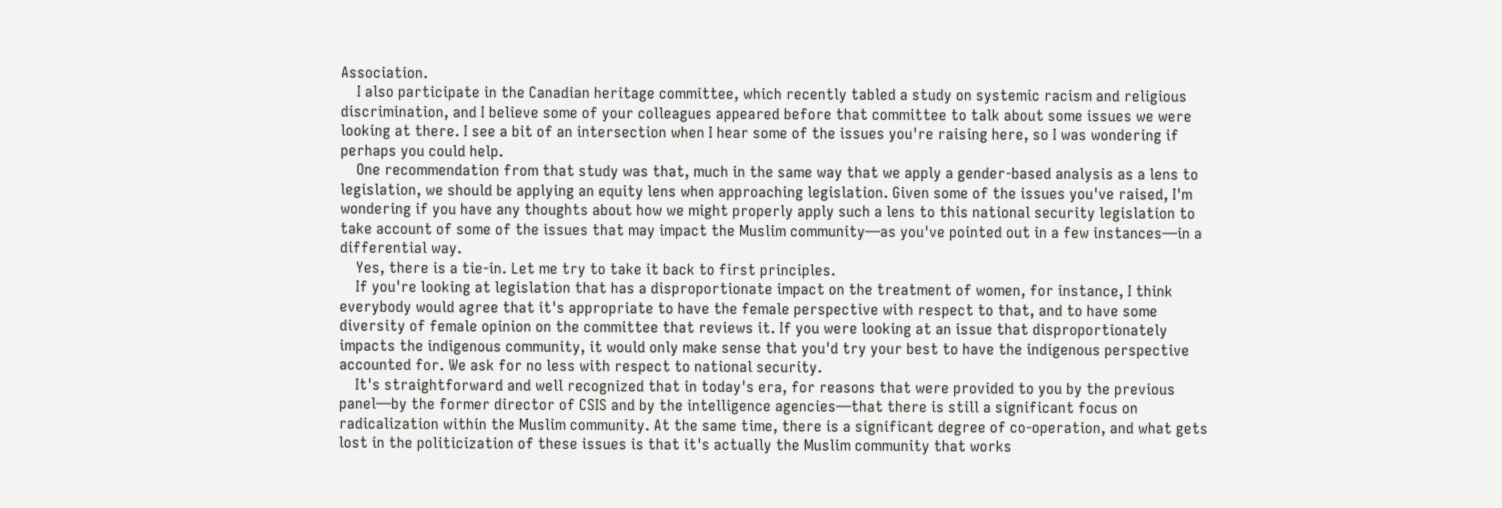Association.
    I also participate in the Canadian heritage committee, which recently tabled a study on systemic racism and religious discrimination, and I believe some of your colleagues appeared before that committee to talk about some issues we were looking at there. I see a bit of an intersection when I hear some of the issues you're raising here, so I was wondering if perhaps you could help.
    One recommendation from that study was that, much in the same way that we apply a gender-based analysis as a lens to legislation, we should be applying an equity lens when approaching legislation. Given some of the issues you've raised, I'm wondering if you have any thoughts about how we might properly apply such a lens to this national security legislation to take account of some of the issues that may impact the Muslim community—as you've pointed out in a few instances—in a differential way.
    Yes, there is a tie-in. Let me try to take it back to first principles.
    If you're looking at legislation that has a disproportionate impact on the treatment of women, for instance, I think everybody would agree that it's appropriate to have the female perspective with respect to that, and to have some diversity of female opinion on the committee that reviews it. If you were looking at an issue that disproportionately impacts the indigenous community, it would only make sense that you'd try your best to have the indigenous perspective accounted for. We ask for no less with respect to national security.
    It's straightforward and well recognized that in today's era, for reasons that were provided to you by the previous panel—by the former director of CSIS and by the intelligence agencies—that there is still a significant focus on radicalization within the Muslim community. At the same time, there is a significant degree of co-operation, and what gets lost in the politicization of these issues is that it's actually the Muslim community that works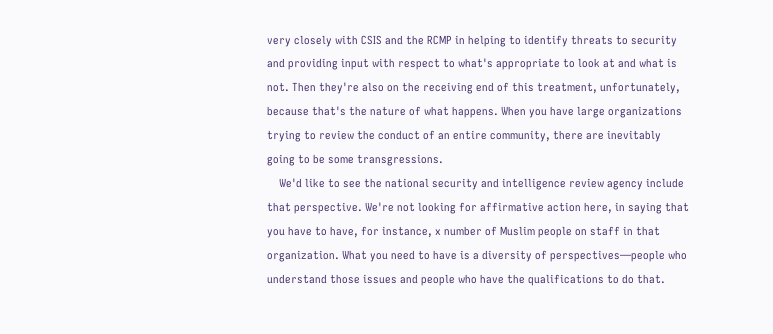very closely with CSIS and the RCMP in helping to identify threats to security and providing input with respect to what's appropriate to look at and what is not. Then they're also on the receiving end of this treatment, unfortunately, because that's the nature of what happens. When you have large organizations trying to review the conduct of an entire community, there are inevitably going to be some transgressions.
    We'd like to see the national security and intelligence review agency include that perspective. We're not looking for affirmative action here, in saying that you have to have, for instance, x number of Muslim people on staff in that organization. What you need to have is a diversity of perspectives—people who understand those issues and people who have the qualifications to do that.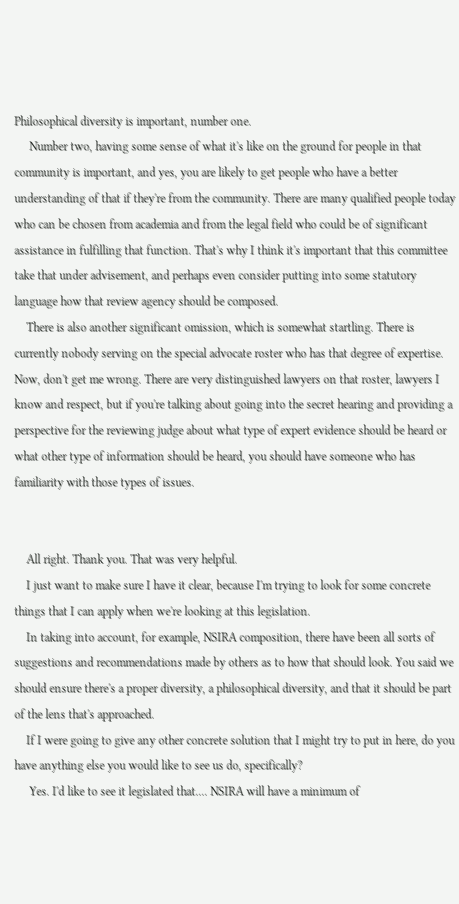Philosophical diversity is important, number one.
     Number two, having some sense of what it's like on the ground for people in that community is important, and yes, you are likely to get people who have a better understanding of that if they're from the community. There are many qualified people today who can be chosen from academia and from the legal field who could be of significant assistance in fulfilling that function. That's why I think it's important that this committee take that under advisement, and perhaps even consider putting into some statutory language how that review agency should be composed.
    There is also another significant omission, which is somewhat startling. There is currently nobody serving on the special advocate roster who has that degree of expertise. Now, don't get me wrong. There are very distinguished lawyers on that roster, lawyers I know and respect, but if you're talking about going into the secret hearing and providing a perspective for the reviewing judge about what type of expert evidence should be heard or what other type of information should be heard, you should have someone who has familiarity with those types of issues.


    All right. Thank you. That was very helpful.
    I just want to make sure I have it clear, because I'm trying to look for some concrete things that I can apply when we're looking at this legislation.
    In taking into account, for example, NSIRA composition, there have been all sorts of suggestions and recommendations made by others as to how that should look. You said we should ensure there's a proper diversity, a philosophical diversity, and that it should be part of the lens that's approached.
    If I were going to give any other concrete solution that I might try to put in here, do you have anything else you would like to see us do, specifically?
     Yes. I'd like to see it legislated that.... NSIRA will have a minimum of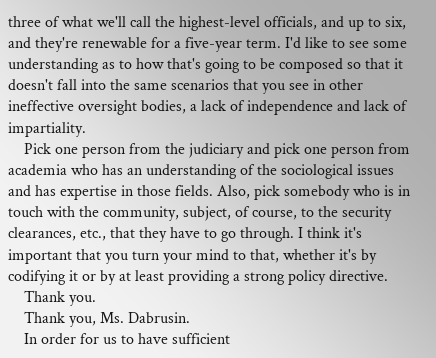three of what we'll call the highest-level officials, and up to six, and they're renewable for a five-year term. I'd like to see some understanding as to how that's going to be composed so that it doesn't fall into the same scenarios that you see in other ineffective oversight bodies, a lack of independence and lack of impartiality.
    Pick one person from the judiciary and pick one person from academia who has an understanding of the sociological issues and has expertise in those fields. Also, pick somebody who is in touch with the community, subject, of course, to the security clearances, etc., that they have to go through. I think it's important that you turn your mind to that, whether it's by codifying it or by at least providing a strong policy directive.
    Thank you.
    Thank you, Ms. Dabrusin.
    In order for us to have sufficient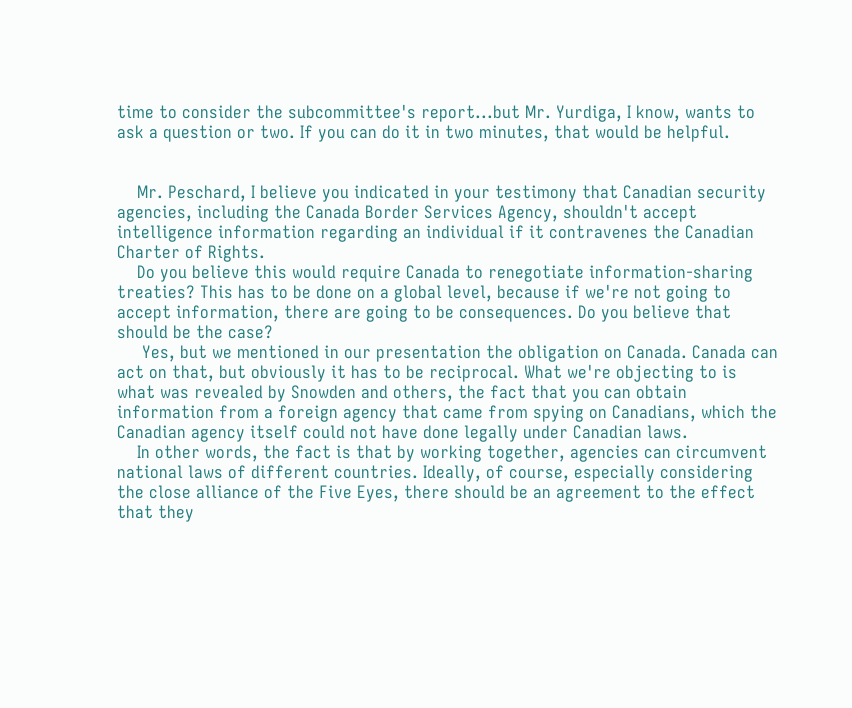time to consider the subcommittee's report...but Mr. Yurdiga, I know, wants to ask a question or two. If you can do it in two minutes, that would be helpful.


    Mr. Peschard, I believe you indicated in your testimony that Canadian security agencies, including the Canada Border Services Agency, shouldn't accept intelligence information regarding an individual if it contravenes the Canadian Charter of Rights.
    Do you believe this would require Canada to renegotiate information-sharing treaties? This has to be done on a global level, because if we're not going to accept information, there are going to be consequences. Do you believe that should be the case?
     Yes, but we mentioned in our presentation the obligation on Canada. Canada can act on that, but obviously it has to be reciprocal. What we're objecting to is what was revealed by Snowden and others, the fact that you can obtain information from a foreign agency that came from spying on Canadians, which the Canadian agency itself could not have done legally under Canadian laws.
    In other words, the fact is that by working together, agencies can circumvent national laws of different countries. Ideally, of course, especially considering the close alliance of the Five Eyes, there should be an agreement to the effect that they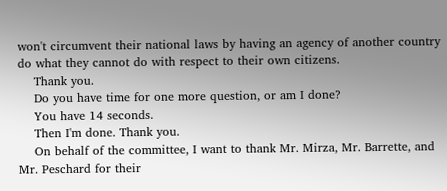won't circumvent their national laws by having an agency of another country do what they cannot do with respect to their own citizens.
    Thank you.
    Do you have time for one more question, or am I done?
    You have 14 seconds.
    Then I'm done. Thank you.
    On behalf of the committee, I want to thank Mr. Mirza, Mr. Barrette, and Mr. Peschard for their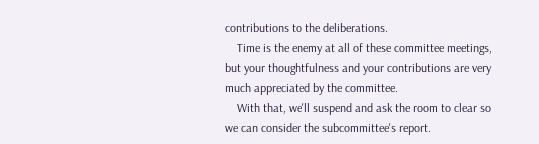contributions to the deliberations.
    Time is the enemy at all of these committee meetings, but your thoughtfulness and your contributions are very much appreciated by the committee.
    With that, we'll suspend and ask the room to clear so we can consider the subcommittee's report.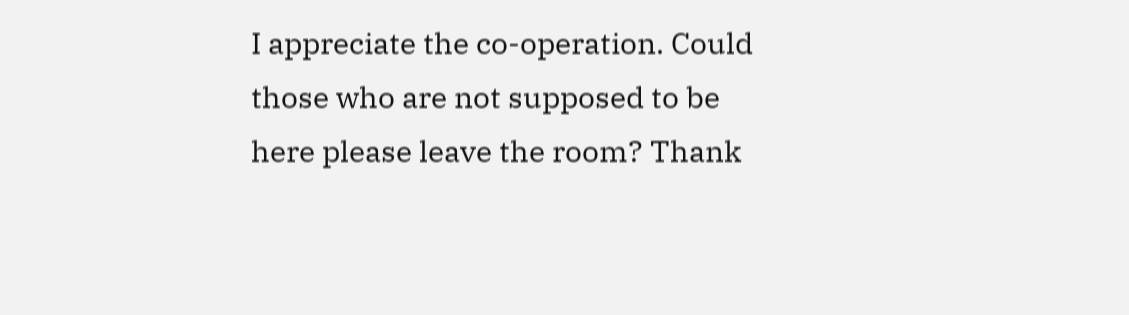I appreciate the co-operation. Could those who are not supposed to be here please leave the room? Thank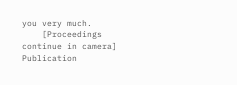you very much.
    [Proceedings continue in camera]
Publication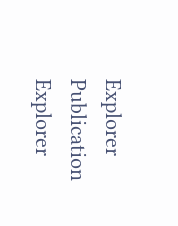Explorer
Publication Explorer